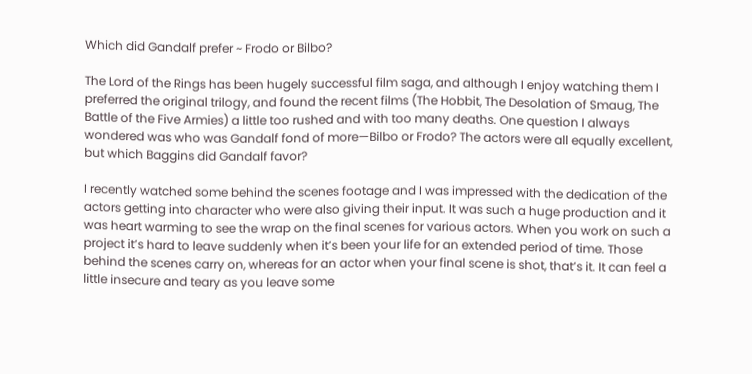Which did Gandalf prefer ~ Frodo or Bilbo?

The Lord of the Rings has been hugely successful film saga, and although I enjoy watching them I preferred the original trilogy, and found the recent films (The Hobbit, The Desolation of Smaug, The Battle of the Five Armies) a little too rushed and with too many deaths. One question I always wondered was who was Gandalf fond of more—Bilbo or Frodo? The actors were all equally excellent, but which Baggins did Gandalf favor?

I recently watched some behind the scenes footage and I was impressed with the dedication of the actors getting into character who were also giving their input. It was such a huge production and it was heart warming to see the wrap on the final scenes for various actors. When you work on such a project it’s hard to leave suddenly when it’s been your life for an extended period of time. Those behind the scenes carry on, whereas for an actor when your final scene is shot, that’s it. It can feel a little insecure and teary as you leave some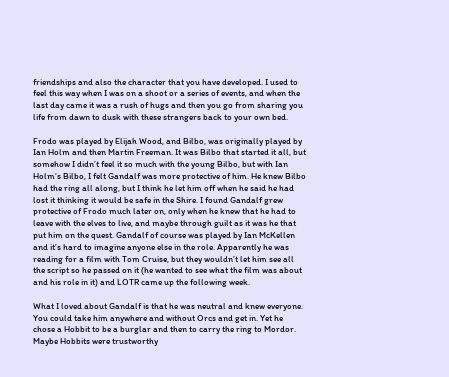friendships and also the character that you have developed. I used to feel this way when I was on a shoot or a series of events, and when the last day came it was a rush of hugs and then you go from sharing you life from dawn to dusk with these strangers back to your own bed.

Frodo was played by Elijah Wood, and Bilbo, was originally played by Ian Holm and then Martin Freeman. It was Bilbo that started it all, but somehow I didn’t feel it so much with the young Bilbo, but with Ian Holm’s Bilbo, I felt Gandalf was more protective of him. He knew Bilbo had the ring all along, but I think he let him off when he said he had lost it thinking it would be safe in the Shire. I found Gandalf grew protective of Frodo much later on, only when he knew that he had to leave with the elves to live, and maybe through guilt as it was he that put him on the quest. Gandalf of course was played by Ian McKellen and it’s hard to imagine anyone else in the role. Apparently he was reading for a film with Tom Cruise, but they wouldn’t let him see all the script so he passed on it (he wanted to see what the film was about and his role in it) and LOTR came up the following week.

What I loved about Gandalf is that he was neutral and knew everyone. You could take him anywhere and without Orcs and get in. Yet he chose a Hobbit to be a burglar and then to carry the ring to Mordor. Maybe Hobbits were trustworthy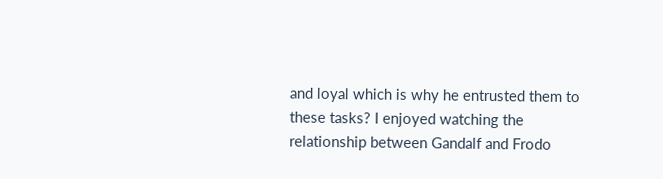and loyal which is why he entrusted them to these tasks? I enjoyed watching the relationship between Gandalf and Frodo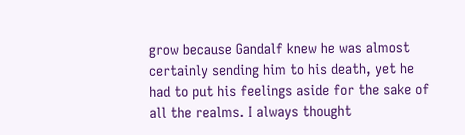grow because Gandalf knew he was almost certainly sending him to his death, yet he had to put his feelings aside for the sake of all the realms. I always thought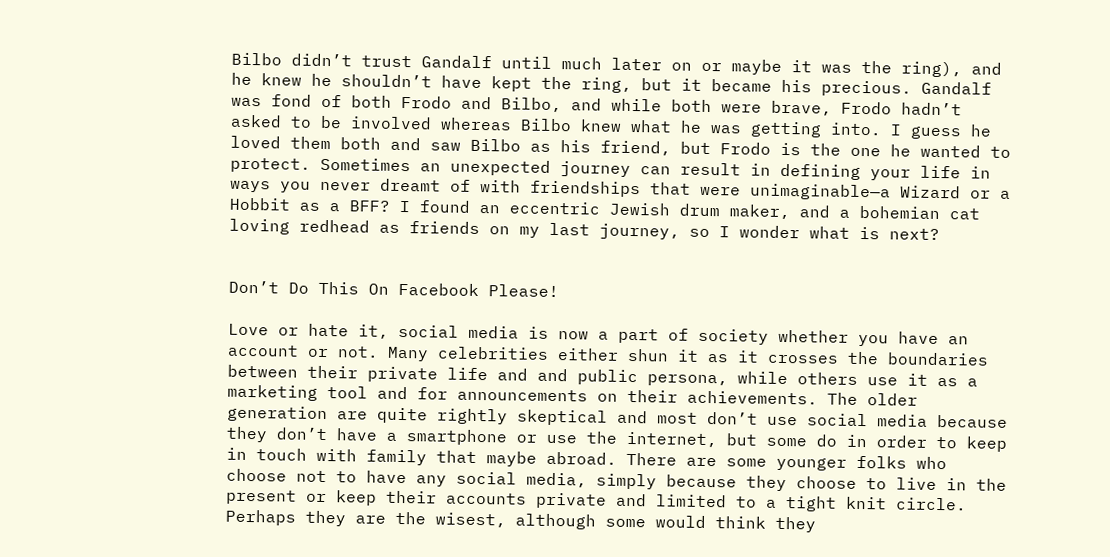Bilbo didn’t trust Gandalf until much later on or maybe it was the ring), and he knew he shouldn’t have kept the ring, but it became his precious. Gandalf was fond of both Frodo and Bilbo, and while both were brave, Frodo hadn’t asked to be involved whereas Bilbo knew what he was getting into. I guess he loved them both and saw Bilbo as his friend, but Frodo is the one he wanted to protect. Sometimes an unexpected journey can result in defining your life in ways you never dreamt of with friendships that were unimaginable—a Wizard or a Hobbit as a BFF? I found an eccentric Jewish drum maker, and a bohemian cat loving redhead as friends on my last journey, so I wonder what is next?


Don’t Do This On Facebook Please!

Love or hate it, social media is now a part of society whether you have an account or not. Many celebrities either shun it as it crosses the boundaries between their private life and and public persona, while others use it as a marketing tool and for announcements on their achievements. The older generation are quite rightly skeptical and most don’t use social media because they don’t have a smartphone or use the internet, but some do in order to keep in touch with family that maybe abroad. There are some younger folks who choose not to have any social media, simply because they choose to live in the present or keep their accounts private and limited to a tight knit circle. Perhaps they are the wisest, although some would think they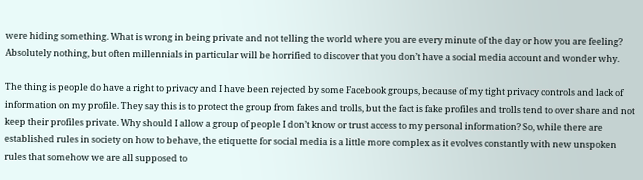were hiding something. What is wrong in being private and not telling the world where you are every minute of the day or how you are feeling? Absolutely nothing, but often millennials in particular will be horrified to discover that you don’t have a social media account and wonder why.

The thing is people do have a right to privacy and I have been rejected by some Facebook groups, because of my tight privacy controls and lack of information on my profile. They say this is to protect the group from fakes and trolls, but the fact is fake profiles and trolls tend to over share and not keep their profiles private. Why should I allow a group of people I don’t know or trust access to my personal information? So, while there are established rules in society on how to behave, the etiquette for social media is a little more complex as it evolves constantly with new unspoken rules that somehow we are all supposed to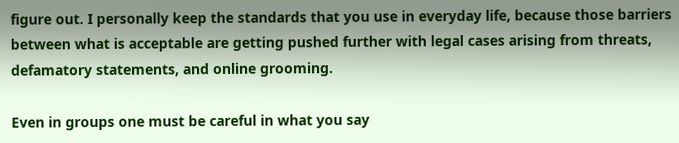figure out. I personally keep the standards that you use in everyday life, because those barriers between what is acceptable are getting pushed further with legal cases arising from threats, defamatory statements, and online grooming.

Even in groups one must be careful in what you say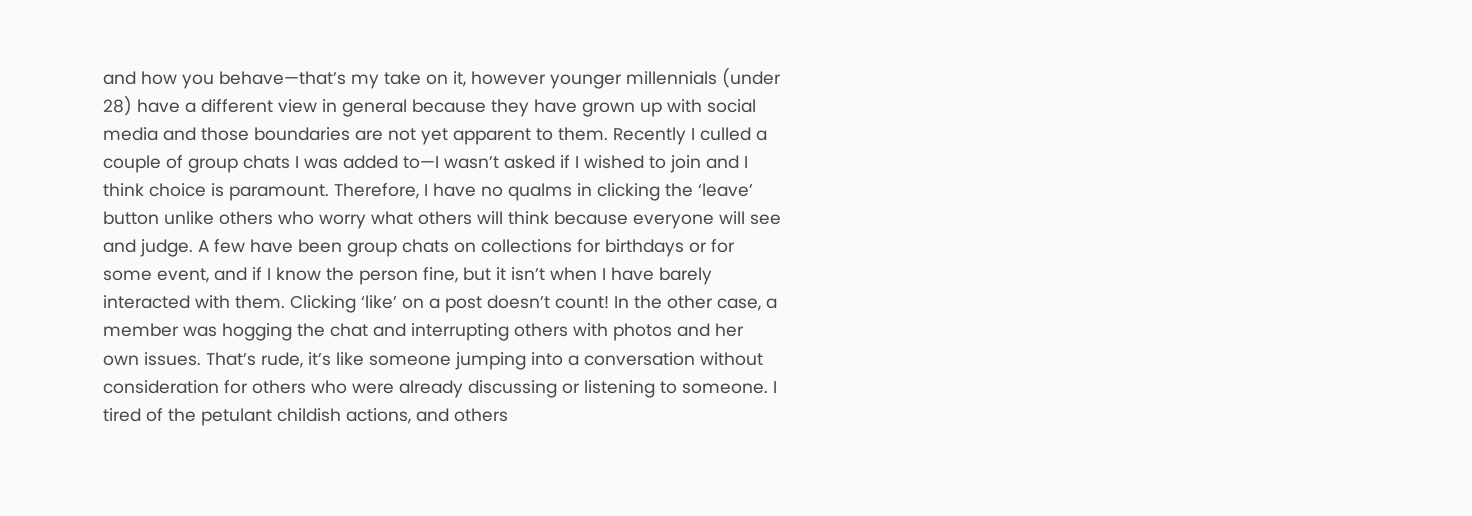and how you behave—that’s my take on it, however younger millennials (under 28) have a different view in general because they have grown up with social media and those boundaries are not yet apparent to them. Recently I culled a couple of group chats I was added to—I wasn’t asked if I wished to join and I think choice is paramount. Therefore, I have no qualms in clicking the ‘leave’ button unlike others who worry what others will think because everyone will see and judge. A few have been group chats on collections for birthdays or for some event, and if I know the person fine, but it isn’t when I have barely interacted with them. Clicking ‘like’ on a post doesn’t count! In the other case, a member was hogging the chat and interrupting others with photos and her own issues. That’s rude, it’s like someone jumping into a conversation without consideration for others who were already discussing or listening to someone. I tired of the petulant childish actions, and others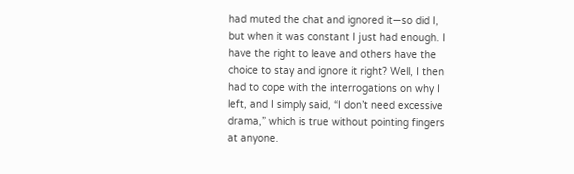had muted the chat and ignored it—so did I, but when it was constant I just had enough. I have the right to leave and others have the choice to stay and ignore it right? Well, I then had to cope with the interrogations on why I left, and I simply said, “I don’t need excessive drama,” which is true without pointing fingers at anyone.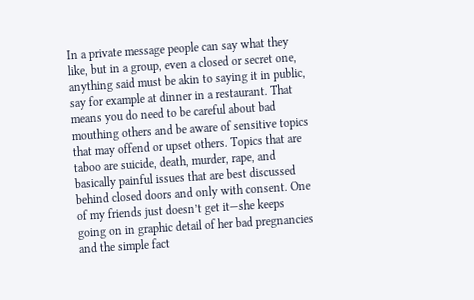In a private message people can say what they like, but in a group, even a closed or secret one, anything said must be akin to saying it in public, say for example at dinner in a restaurant. That means you do need to be careful about bad mouthing others and be aware of sensitive topics that may offend or upset others. Topics that are taboo are suicide, death, murder, rape, and basically painful issues that are best discussed behind closed doors and only with consent. One of my friends just doesn’t get it—she keeps going on in graphic detail of her bad pregnancies and the simple fact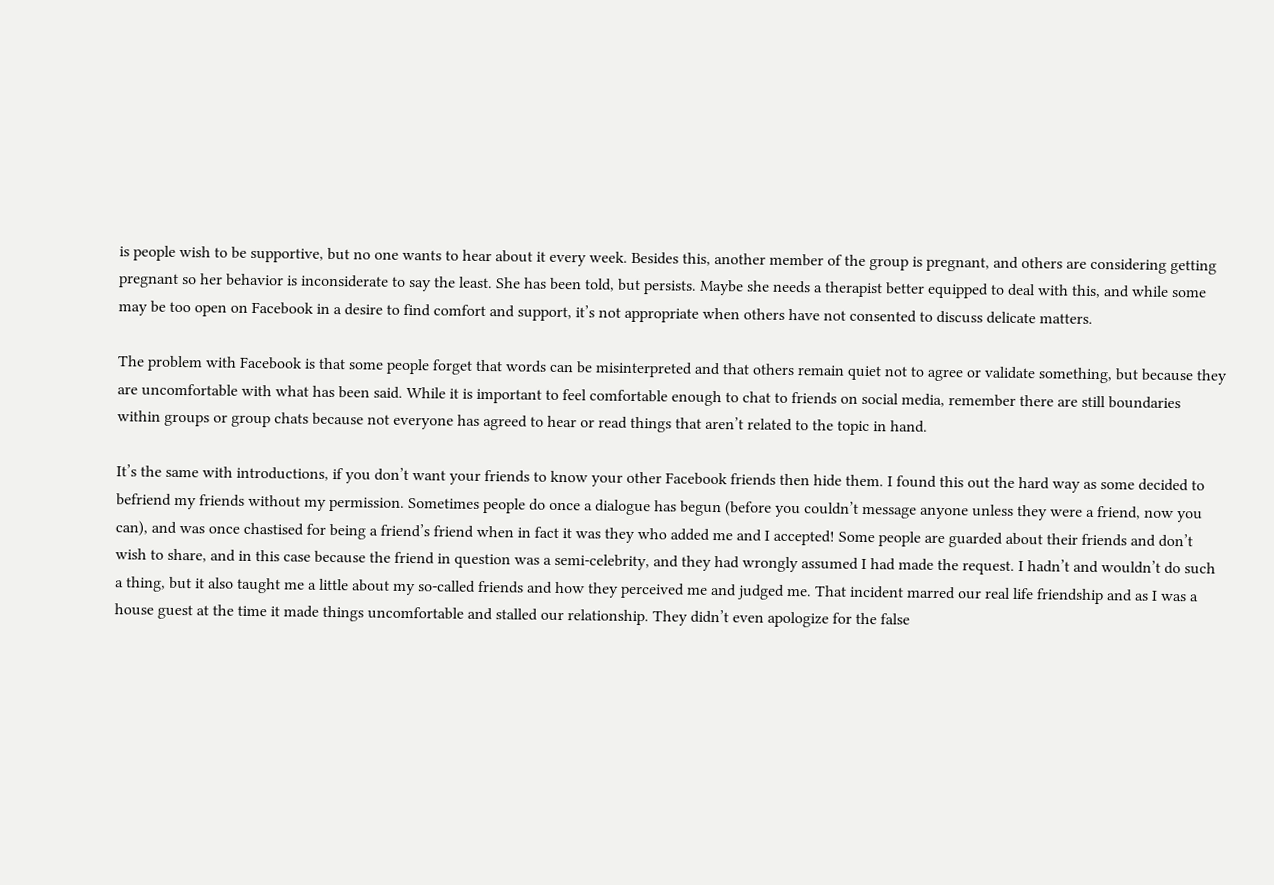is people wish to be supportive, but no one wants to hear about it every week. Besides this, another member of the group is pregnant, and others are considering getting pregnant so her behavior is inconsiderate to say the least. She has been told, but persists. Maybe she needs a therapist better equipped to deal with this, and while some may be too open on Facebook in a desire to find comfort and support, it’s not appropriate when others have not consented to discuss delicate matters.

The problem with Facebook is that some people forget that words can be misinterpreted and that others remain quiet not to agree or validate something, but because they are uncomfortable with what has been said. While it is important to feel comfortable enough to chat to friends on social media, remember there are still boundaries within groups or group chats because not everyone has agreed to hear or read things that aren’t related to the topic in hand.

It’s the same with introductions, if you don’t want your friends to know your other Facebook friends then hide them. I found this out the hard way as some decided to befriend my friends without my permission. Sometimes people do once a dialogue has begun (before you couldn’t message anyone unless they were a friend, now you can), and was once chastised for being a friend’s friend when in fact it was they who added me and I accepted! Some people are guarded about their friends and don’t wish to share, and in this case because the friend in question was a semi-celebrity, and they had wrongly assumed I had made the request. I hadn’t and wouldn’t do such a thing, but it also taught me a little about my so-called friends and how they perceived me and judged me. That incident marred our real life friendship and as I was a house guest at the time it made things uncomfortable and stalled our relationship. They didn’t even apologize for the false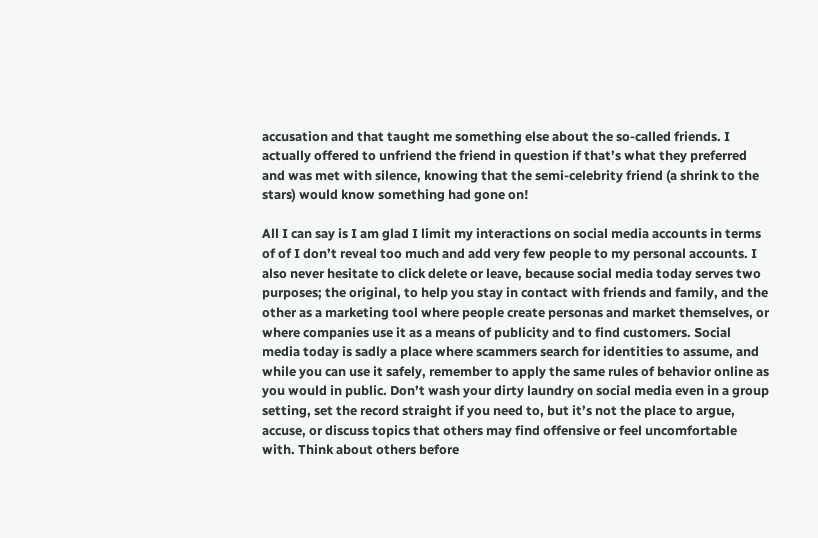accusation and that taught me something else about the so-called friends. I actually offered to unfriend the friend in question if that’s what they preferred and was met with silence, knowing that the semi-celebrity friend (a shrink to the stars) would know something had gone on!

All I can say is I am glad I limit my interactions on social media accounts in terms of of I don’t reveal too much and add very few people to my personal accounts. I also never hesitate to click delete or leave, because social media today serves two purposes; the original, to help you stay in contact with friends and family, and the other as a marketing tool where people create personas and market themselves, or where companies use it as a means of publicity and to find customers. Social media today is sadly a place where scammers search for identities to assume, and while you can use it safely, remember to apply the same rules of behavior online as you would in public. Don’t wash your dirty laundry on social media even in a group setting, set the record straight if you need to, but it’s not the place to argue, accuse, or discuss topics that others may find offensive or feel uncomfortable with. Think about others before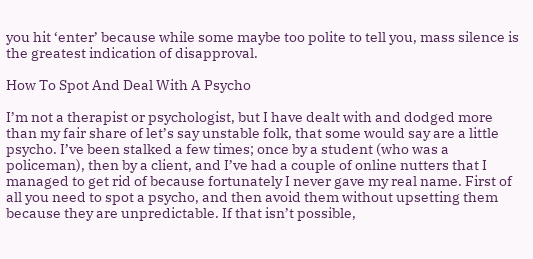you hit ‘enter’ because while some maybe too polite to tell you, mass silence is the greatest indication of disapproval.

How To Spot And Deal With A Psycho

I’m not a therapist or psychologist, but I have dealt with and dodged more than my fair share of let’s say unstable folk, that some would say are a little psycho. I’ve been stalked a few times; once by a student (who was a policeman), then by a client, and I’ve had a couple of online nutters that I managed to get rid of because fortunately I never gave my real name. First of all you need to spot a psycho, and then avoid them without upsetting them because they are unpredictable. If that isn’t possible,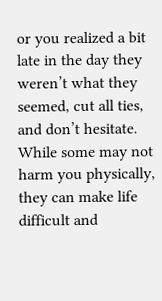or you realized a bit late in the day they weren’t what they seemed, cut all ties, and don’t hesitate. While some may not harm you physically, they can make life difficult and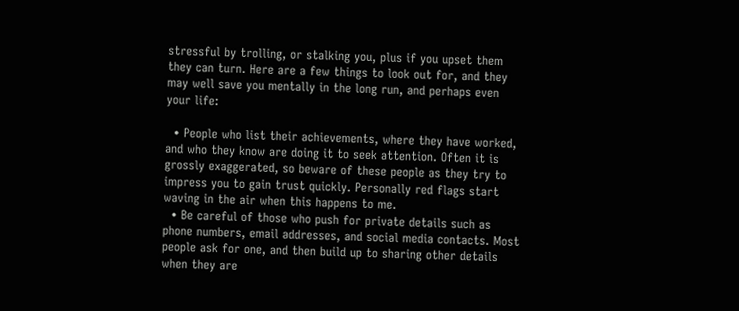stressful by trolling, or stalking you, plus if you upset them they can turn. Here are a few things to look out for, and they may well save you mentally in the long run, and perhaps even your life:

  • People who list their achievements, where they have worked, and who they know are doing it to seek attention. Often it is grossly exaggerated, so beware of these people as they try to impress you to gain trust quickly. Personally red flags start waving in the air when this happens to me.
  • Be careful of those who push for private details such as phone numbers, email addresses, and social media contacts. Most people ask for one, and then build up to sharing other details when they are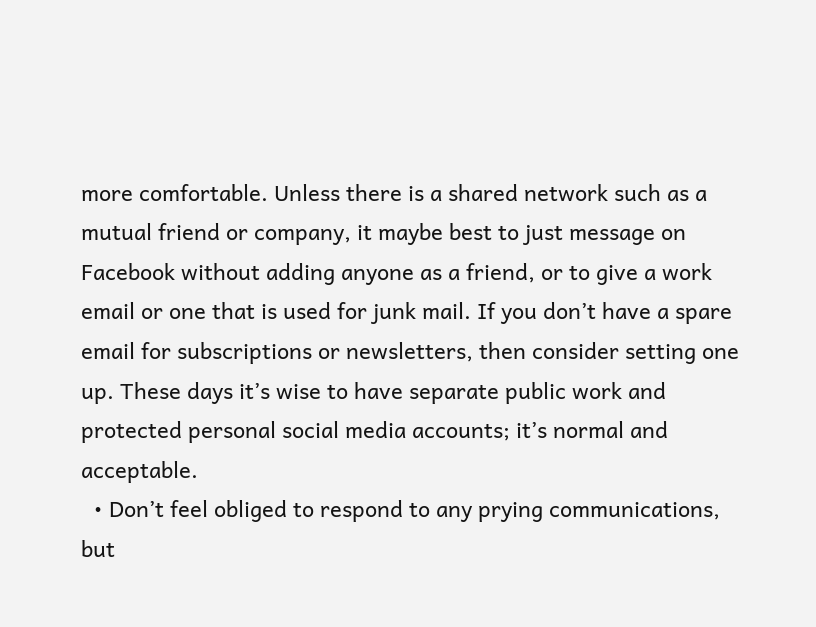more comfortable. Unless there is a shared network such as a mutual friend or company, it maybe best to just message on Facebook without adding anyone as a friend, or to give a work email or one that is used for junk mail. If you don’t have a spare email for subscriptions or newsletters, then consider setting one up. These days it’s wise to have separate public work and protected personal social media accounts; it’s normal and acceptable.
  • Don’t feel obliged to respond to any prying communications, but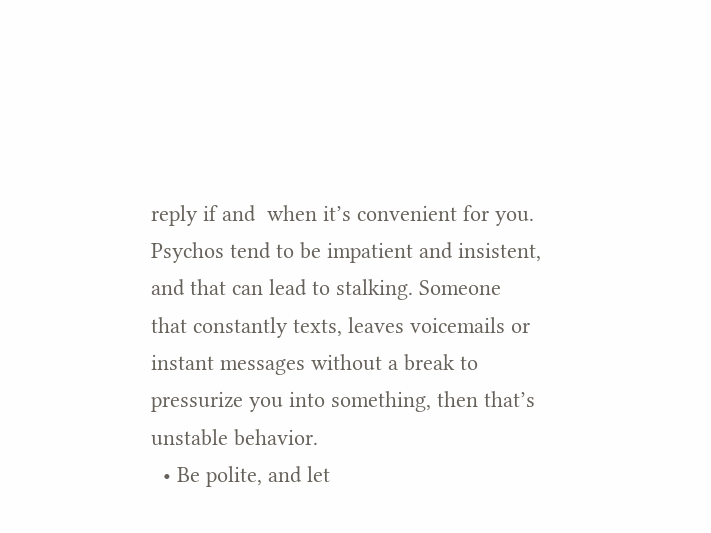reply if and  when it’s convenient for you. Psychos tend to be impatient and insistent, and that can lead to stalking. Someone that constantly texts, leaves voicemails or instant messages without a break to pressurize you into something, then that’s unstable behavior.
  • Be polite, and let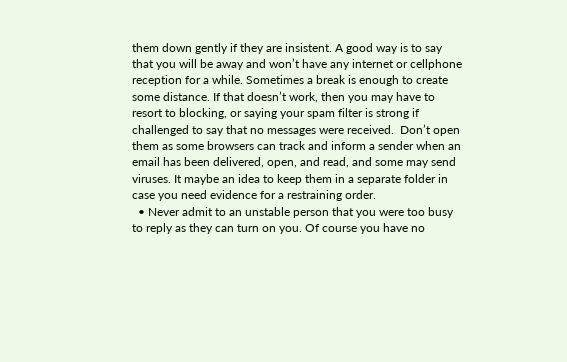them down gently if they are insistent. A good way is to say that you will be away and won’t have any internet or cellphone reception for a while. Sometimes a break is enough to create some distance. If that doesn’t work, then you may have to resort to blocking, or saying your spam filter is strong if challenged to say that no messages were received.  Don’t open them as some browsers can track and inform a sender when an email has been delivered, open, and read, and some may send viruses. It maybe an idea to keep them in a separate folder in case you need evidence for a restraining order.
  • Never admit to an unstable person that you were too busy to reply as they can turn on you. Of course you have no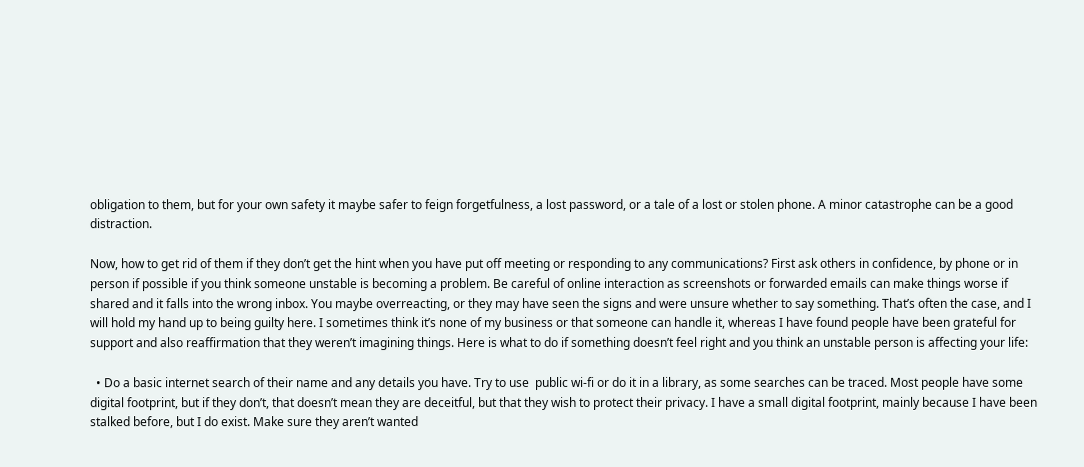obligation to them, but for your own safety it maybe safer to feign forgetfulness, a lost password, or a tale of a lost or stolen phone. A minor catastrophe can be a good distraction.

Now, how to get rid of them if they don’t get the hint when you have put off meeting or responding to any communications? First ask others in confidence, by phone or in person if possible if you think someone unstable is becoming a problem. Be careful of online interaction as screenshots or forwarded emails can make things worse if shared and it falls into the wrong inbox. You maybe overreacting, or they may have seen the signs and were unsure whether to say something. That’s often the case, and I will hold my hand up to being guilty here. I sometimes think it’s none of my business or that someone can handle it, whereas I have found people have been grateful for support and also reaffirmation that they weren’t imagining things. Here is what to do if something doesn’t feel right and you think an unstable person is affecting your life:

  • Do a basic internet search of their name and any details you have. Try to use  public wi-fi or do it in a library, as some searches can be traced. Most people have some digital footprint, but if they don’t, that doesn’t mean they are deceitful, but that they wish to protect their privacy. I have a small digital footprint, mainly because I have been stalked before, but I do exist. Make sure they aren’t wanted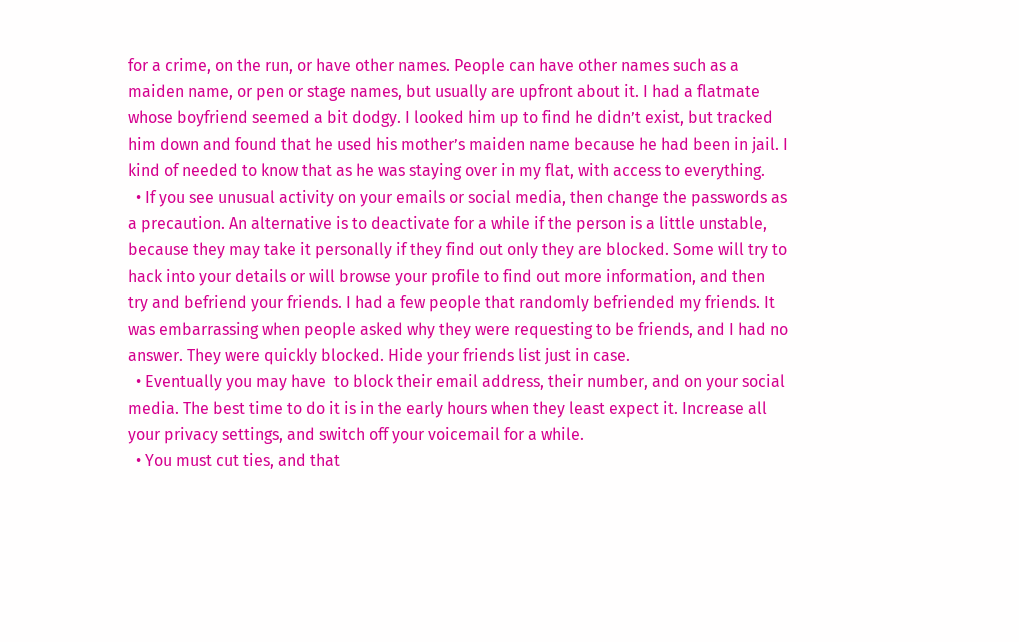for a crime, on the run, or have other names. People can have other names such as a maiden name, or pen or stage names, but usually are upfront about it. I had a flatmate whose boyfriend seemed a bit dodgy. I looked him up to find he didn’t exist, but tracked him down and found that he used his mother’s maiden name because he had been in jail. I kind of needed to know that as he was staying over in my flat, with access to everything.
  • If you see unusual activity on your emails or social media, then change the passwords as a precaution. An alternative is to deactivate for a while if the person is a little unstable, because they may take it personally if they find out only they are blocked. Some will try to hack into your details or will browse your profile to find out more information, and then try and befriend your friends. I had a few people that randomly befriended my friends. It was embarrassing when people asked why they were requesting to be friends, and I had no answer. They were quickly blocked. Hide your friends list just in case.
  • Eventually you may have  to block their email address, their number, and on your social media. The best time to do it is in the early hours when they least expect it. Increase all your privacy settings, and switch off your voicemail for a while.
  • You must cut ties, and that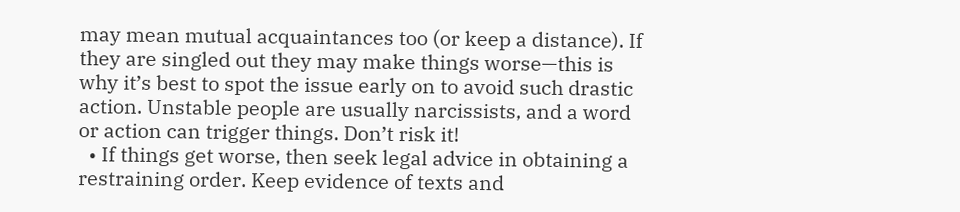may mean mutual acquaintances too (or keep a distance). If they are singled out they may make things worse—this is why it’s best to spot the issue early on to avoid such drastic action. Unstable people are usually narcissists, and a word or action can trigger things. Don’t risk it!
  • If things get worse, then seek legal advice in obtaining a restraining order. Keep evidence of texts and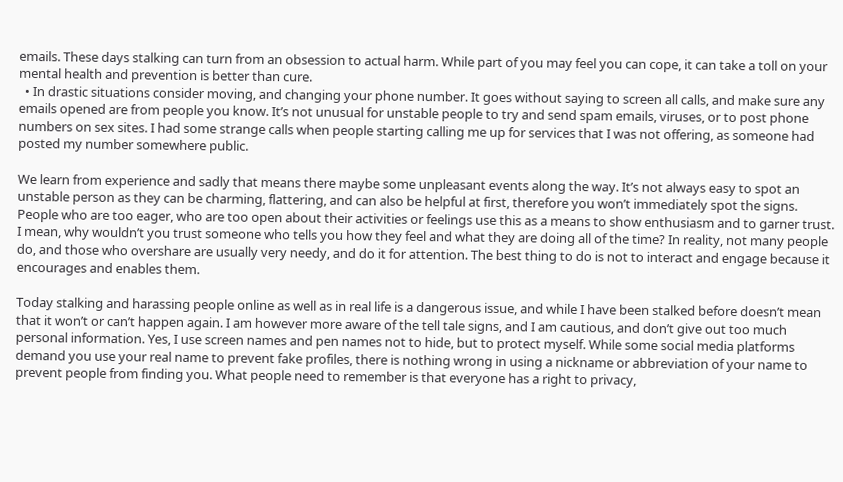emails. These days stalking can turn from an obsession to actual harm. While part of you may feel you can cope, it can take a toll on your mental health and prevention is better than cure.
  • In drastic situations consider moving, and changing your phone number. It goes without saying to screen all calls, and make sure any emails opened are from people you know. It’s not unusual for unstable people to try and send spam emails, viruses, or to post phone numbers on sex sites. I had some strange calls when people starting calling me up for services that I was not offering, as someone had posted my number somewhere public.

We learn from experience and sadly that means there maybe some unpleasant events along the way. It’s not always easy to spot an unstable person as they can be charming, flattering, and can also be helpful at first, therefore you won’t immediately spot the signs. People who are too eager, who are too open about their activities or feelings use this as a means to show enthusiasm and to garner trust. I mean, why wouldn’t you trust someone who tells you how they feel and what they are doing all of the time? In reality, not many people do, and those who overshare are usually very needy, and do it for attention. The best thing to do is not to interact and engage because it encourages and enables them.

Today stalking and harassing people online as well as in real life is a dangerous issue, and while I have been stalked before doesn’t mean that it won’t or can’t happen again. I am however more aware of the tell tale signs, and I am cautious, and don’t give out too much personal information. Yes, I use screen names and pen names not to hide, but to protect myself. While some social media platforms demand you use your real name to prevent fake profiles, there is nothing wrong in using a nickname or abbreviation of your name to prevent people from finding you. What people need to remember is that everyone has a right to privacy,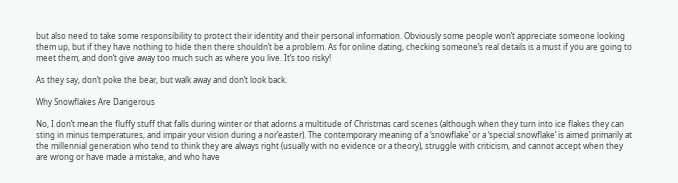but also need to take some responsibility to protect their identity and their personal information. Obviously some people won’t appreciate someone looking them up, but if they have nothing to hide then there shouldn’t be a problem. As for online dating, checking someone’s real details is a must if you are going to meet them, and don’t give away too much such as where you live. It’s too risky!

As they say, don’t poke the bear, but walk away and don’t look back.

Why Snowflakes Are Dangerous

No, I don’t mean the fluffy stuff that falls during winter or that adorns a multitude of Christmas card scenes (although when they turn into ice flakes they can sting in minus temperatures, and impair your vision during a nor’easter). The contemporary meaning of a ‘snowflake’ or a ‘special snowflake’ is aimed primarily at the millennial generation who tend to think they are always right (usually with no evidence or a theory), struggle with criticism, and cannot accept when they are wrong or have made a mistake, and who have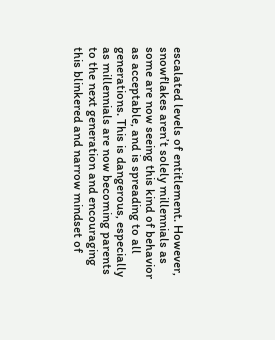escalated levels of entitlement. However, snowflakes aren’t solely millennials as some are now seeing this kind of behavior as acceptable, and is spreading to all generations. This is dangerous, especially as millennials are now becoming parents to the next generation and encouraging this blinkered and narrow mindset of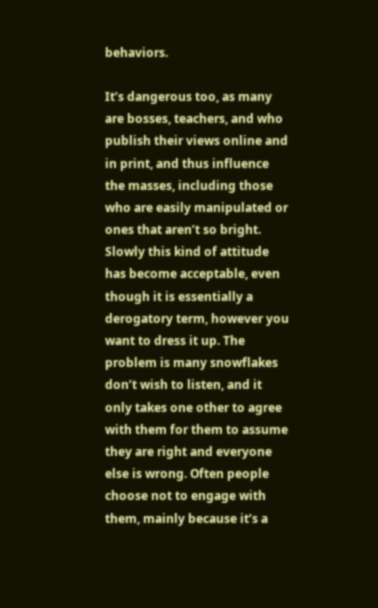behaviors.

It’s dangerous too, as many are bosses, teachers, and who publish their views online and in print, and thus influence the masses, including those who are easily manipulated or ones that aren’t so bright. Slowly this kind of attitude has become acceptable, even though it is essentially a derogatory term, however you want to dress it up. The problem is many snowflakes don’t wish to listen, and it only takes one other to agree with them for them to assume they are right and everyone else is wrong. Often people choose not to engage with them, mainly because it’s a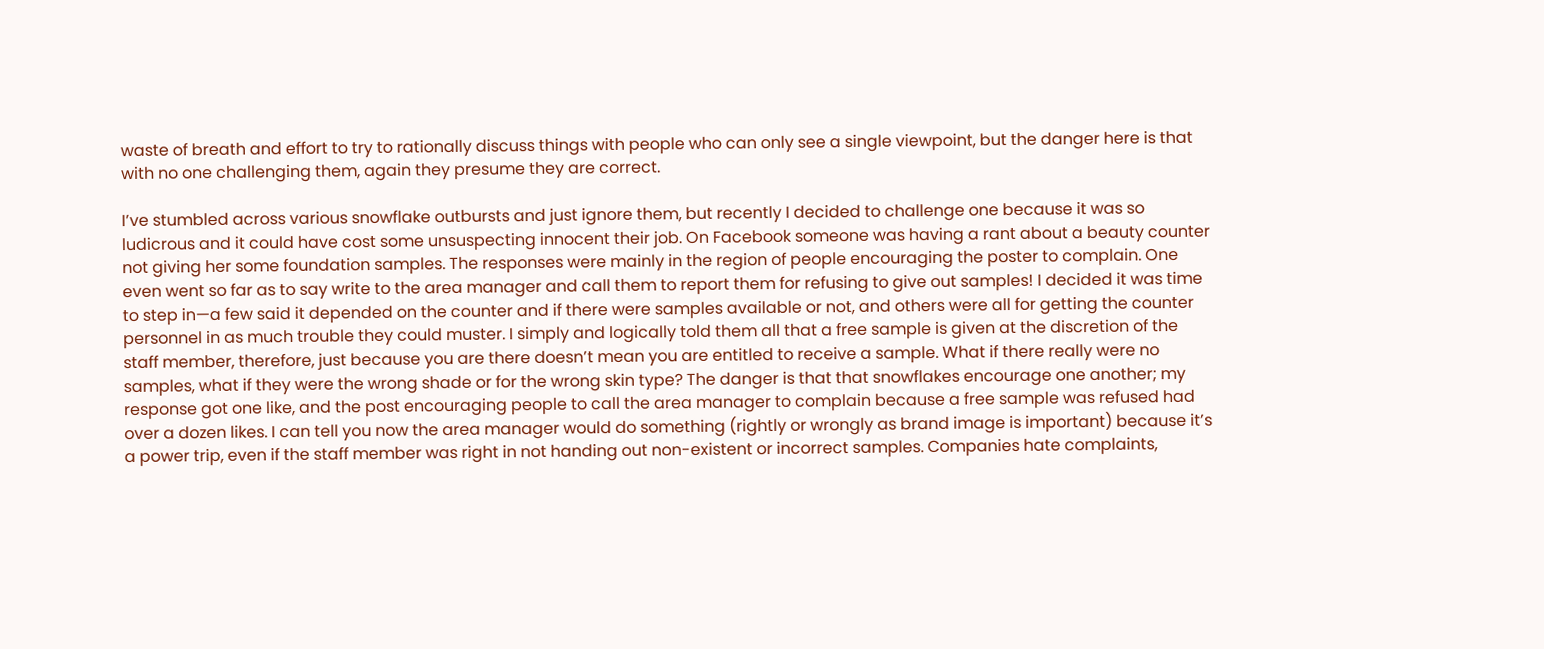waste of breath and effort to try to rationally discuss things with people who can only see a single viewpoint, but the danger here is that with no one challenging them, again they presume they are correct.

I’ve stumbled across various snowflake outbursts and just ignore them, but recently I decided to challenge one because it was so ludicrous and it could have cost some unsuspecting innocent their job. On Facebook someone was having a rant about a beauty counter not giving her some foundation samples. The responses were mainly in the region of people encouraging the poster to complain. One even went so far as to say write to the area manager and call them to report them for refusing to give out samples! I decided it was time to step in—a few said it depended on the counter and if there were samples available or not, and others were all for getting the counter personnel in as much trouble they could muster. I simply and logically told them all that a free sample is given at the discretion of the staff member, therefore, just because you are there doesn’t mean you are entitled to receive a sample. What if there really were no samples, what if they were the wrong shade or for the wrong skin type? The danger is that that snowflakes encourage one another; my response got one like, and the post encouraging people to call the area manager to complain because a free sample was refused had over a dozen likes. I can tell you now the area manager would do something (rightly or wrongly as brand image is important) because it’s a power trip, even if the staff member was right in not handing out non-existent or incorrect samples. Companies hate complaints,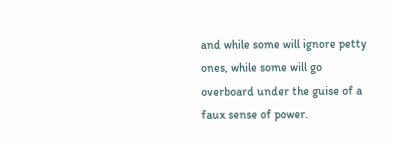and while some will ignore petty ones, while some will go overboard under the guise of a faux sense of power.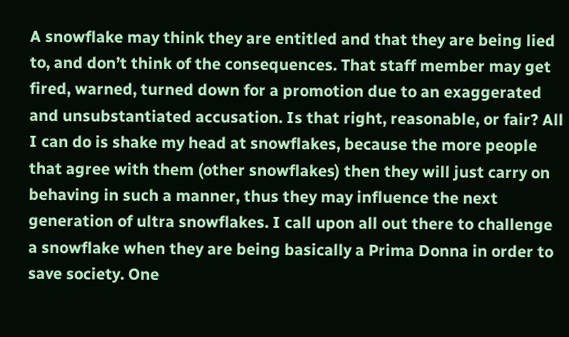A snowflake may think they are entitled and that they are being lied to, and don’t think of the consequences. That staff member may get fired, warned, turned down for a promotion due to an exaggerated and unsubstantiated accusation. Is that right, reasonable, or fair? All I can do is shake my head at snowflakes, because the more people that agree with them (other snowflakes) then they will just carry on behaving in such a manner, thus they may influence the next generation of ultra snowflakes. I call upon all out there to challenge a snowflake when they are being basically a Prima Donna in order to save society. One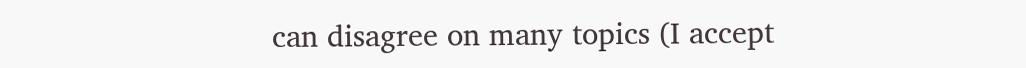can disagree on many topics (I accept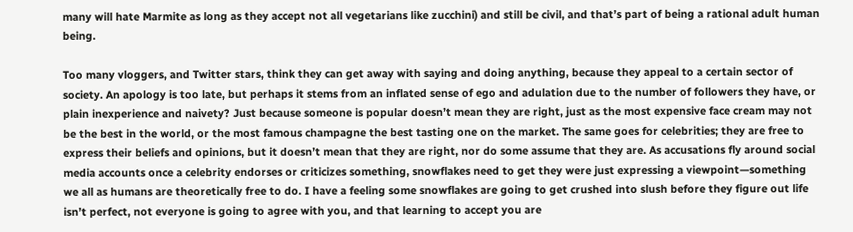many will hate Marmite as long as they accept not all vegetarians like zucchini) and still be civil, and that’s part of being a rational adult human being.

Too many vloggers, and Twitter stars, think they can get away with saying and doing anything, because they appeal to a certain sector of society. An apology is too late, but perhaps it stems from an inflated sense of ego and adulation due to the number of followers they have, or plain inexperience and naivety? Just because someone is popular doesn’t mean they are right, just as the most expensive face cream may not be the best in the world, or the most famous champagne the best tasting one on the market. The same goes for celebrities; they are free to express their beliefs and opinions, but it doesn’t mean that they are right, nor do some assume that they are. As accusations fly around social media accounts once a celebrity endorses or criticizes something, snowflakes need to get they were just expressing a viewpoint—something we all as humans are theoretically free to do. I have a feeling some snowflakes are going to get crushed into slush before they figure out life isn’t perfect, not everyone is going to agree with you, and that learning to accept you are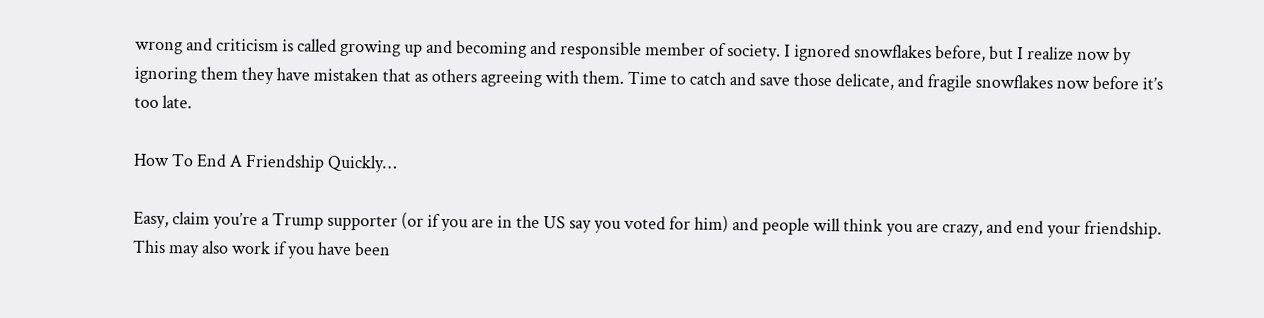wrong and criticism is called growing up and becoming and responsible member of society. I ignored snowflakes before, but I realize now by ignoring them they have mistaken that as others agreeing with them. Time to catch and save those delicate, and fragile snowflakes now before it’s too late.

How To End A Friendship Quickly…

Easy, claim you’re a Trump supporter (or if you are in the US say you voted for him) and people will think you are crazy, and end your friendship. This may also work if you have been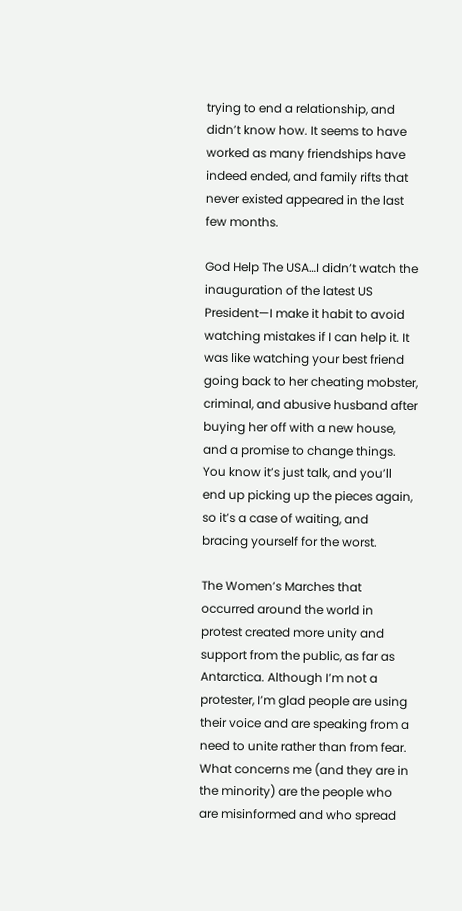trying to end a relationship, and didn’t know how. It seems to have worked as many friendships have indeed ended, and family rifts that never existed appeared in the last few months.

God Help The USA…I didn’t watch the inauguration of the latest US President—I make it habit to avoid watching mistakes if I can help it. It was like watching your best friend going back to her cheating mobster, criminal, and abusive husband after buying her off with a new house, and a promise to change things. You know it’s just talk, and you’ll end up picking up the pieces again, so it’s a case of waiting, and bracing yourself for the worst.

The Women’s Marches that occurred around the world in protest created more unity and support from the public, as far as Antarctica. Although I’m not a protester, I’m glad people are using their voice and are speaking from a need to unite rather than from fear. What concerns me (and they are in the minority) are the people who are misinformed and who spread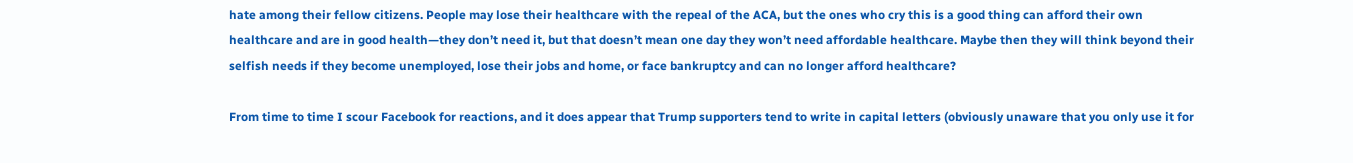hate among their fellow citizens. People may lose their healthcare with the repeal of the ACA, but the ones who cry this is a good thing can afford their own healthcare and are in good health—they don’t need it, but that doesn’t mean one day they won’t need affordable healthcare. Maybe then they will think beyond their selfish needs if they become unemployed, lose their jobs and home, or face bankruptcy and can no longer afford healthcare?

From time to time I scour Facebook for reactions, and it does appear that Trump supporters tend to write in capital letters (obviously unaware that you only use it for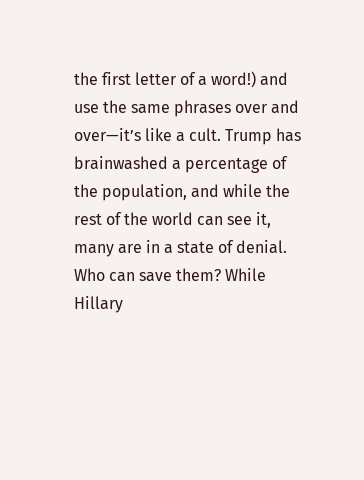the first letter of a word!) and use the same phrases over and over—it’s like a cult. Trump has brainwashed a percentage of the population, and while the rest of the world can see it, many are in a state of denial. Who can save them? While Hillary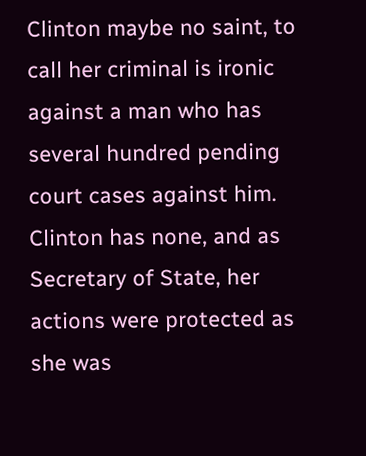Clinton maybe no saint, to call her criminal is ironic against a man who has several hundred pending court cases against him. Clinton has none, and as Secretary of State, her actions were protected as she was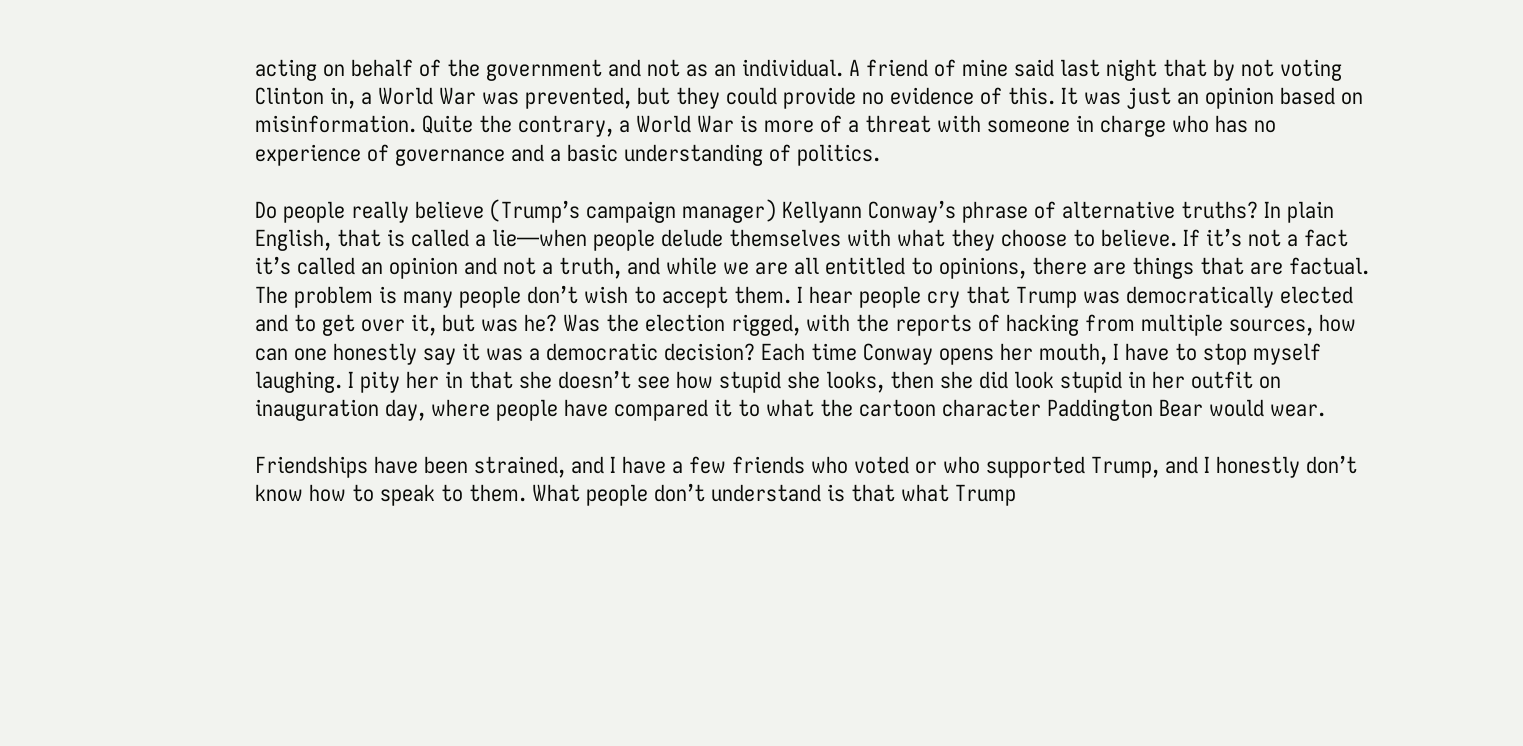acting on behalf of the government and not as an individual. A friend of mine said last night that by not voting Clinton in, a World War was prevented, but they could provide no evidence of this. It was just an opinion based on misinformation. Quite the contrary, a World War is more of a threat with someone in charge who has no experience of governance and a basic understanding of politics.

Do people really believe (Trump’s campaign manager) Kellyann Conway’s phrase of alternative truths? In plain English, that is called a lie—when people delude themselves with what they choose to believe. If it’s not a fact it’s called an opinion and not a truth, and while we are all entitled to opinions, there are things that are factual. The problem is many people don’t wish to accept them. I hear people cry that Trump was democratically elected and to get over it, but was he? Was the election rigged, with the reports of hacking from multiple sources, how can one honestly say it was a democratic decision? Each time Conway opens her mouth, I have to stop myself laughing. I pity her in that she doesn’t see how stupid she looks, then she did look stupid in her outfit on inauguration day, where people have compared it to what the cartoon character Paddington Bear would wear.

Friendships have been strained, and I have a few friends who voted or who supported Trump, and I honestly don’t know how to speak to them. What people don’t understand is that what Trump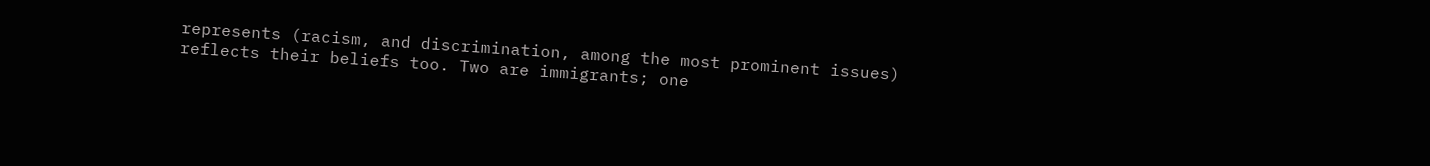represents (racism, and discrimination, among the most prominent issues) reflects their beliefs too. Two are immigrants; one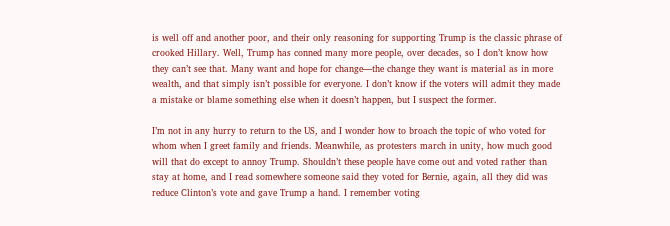is well off and another poor, and their only reasoning for supporting Trump is the classic phrase of crooked Hillary. Well, Trump has conned many more people, over decades, so I don’t know how they can’t see that. Many want and hope for change—the change they want is material as in more wealth, and that simply isn’t possible for everyone. I don’t know if the voters will admit they made a mistake or blame something else when it doesn’t happen, but I suspect the former.

I’m not in any hurry to return to the US, and I wonder how to broach the topic of who voted for whom when I greet family and friends. Meanwhile, as protesters march in unity, how much good will that do except to annoy Trump. Shouldn’t these people have come out and voted rather than stay at home, and I read somewhere someone said they voted for Bernie, again, all they did was reduce Clinton’s vote and gave Trump a hand. I remember voting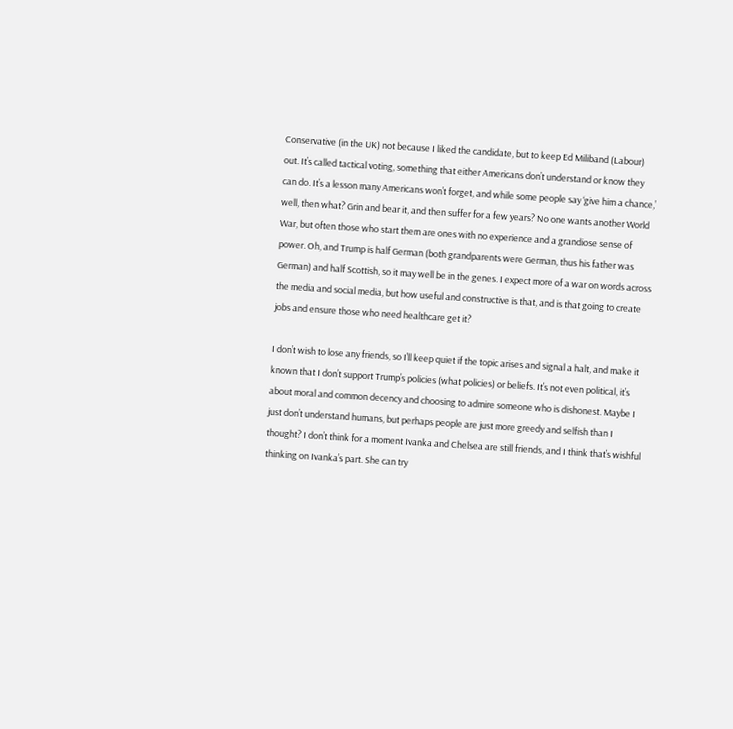Conservative (in the UK) not because I liked the candidate, but to keep Ed Miliband (Labour) out. It’s called tactical voting, something that either Americans don’t understand or know they can do. It’s a lesson many Americans won’t forget, and while some people say ‘give him a chance,’ well, then what? Grin and bear it, and then suffer for a few years? No one wants another World War, but often those who start them are ones with no experience and a grandiose sense of power. Oh, and Trump is half German (both grandparents were German, thus his father was German) and half Scottish, so it may well be in the genes. I expect more of a war on words across the media and social media, but how useful and constructive is that, and is that going to create jobs and ensure those who need healthcare get it?

I don’t wish to lose any friends, so I’ll keep quiet if the topic arises and signal a halt, and make it known that I don’t support Trump’s policies (what policies) or beliefs. It’s not even political, it’s about moral and common decency and choosing to admire someone who is dishonest. Maybe I just don’t understand humans, but perhaps people are just more greedy and selfish than I thought? I don’t think for a moment Ivanka and Chelsea are still friends, and I think that’s wishful thinking on Ivanka’s part. She can try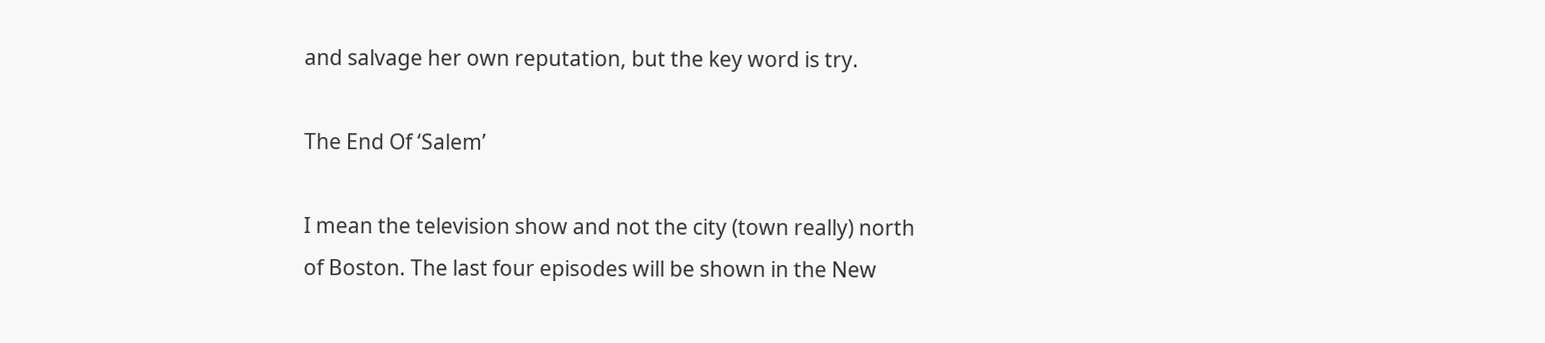and salvage her own reputation, but the key word is try.

The End Of ‘Salem’

I mean the television show and not the city (town really) north of Boston. The last four episodes will be shown in the New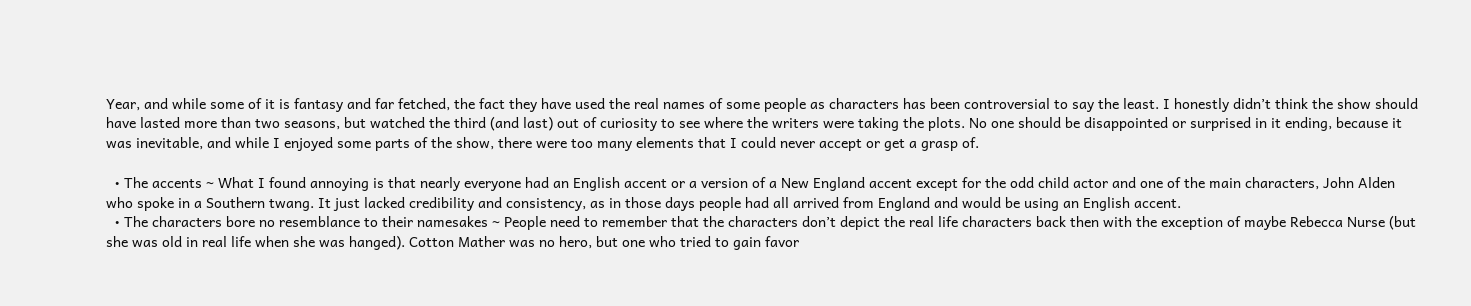Year, and while some of it is fantasy and far fetched, the fact they have used the real names of some people as characters has been controversial to say the least. I honestly didn’t think the show should have lasted more than two seasons, but watched the third (and last) out of curiosity to see where the writers were taking the plots. No one should be disappointed or surprised in it ending, because it was inevitable, and while I enjoyed some parts of the show, there were too many elements that I could never accept or get a grasp of.

  • The accents ~ What I found annoying is that nearly everyone had an English accent or a version of a New England accent except for the odd child actor and one of the main characters, John Alden who spoke in a Southern twang. It just lacked credibility and consistency, as in those days people had all arrived from England and would be using an English accent.
  • The characters bore no resemblance to their namesakes ~ People need to remember that the characters don’t depict the real life characters back then with the exception of maybe Rebecca Nurse (but she was old in real life when she was hanged). Cotton Mather was no hero, but one who tried to gain favor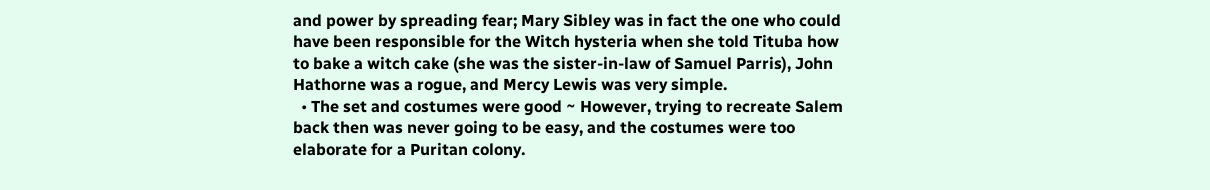and power by spreading fear; Mary Sibley was in fact the one who could have been responsible for the Witch hysteria when she told Tituba how to bake a witch cake (she was the sister-in-law of Samuel Parris), John Hathorne was a rogue, and Mercy Lewis was very simple.
  • The set and costumes were good ~ However, trying to recreate Salem back then was never going to be easy, and the costumes were too elaborate for a Puritan colony.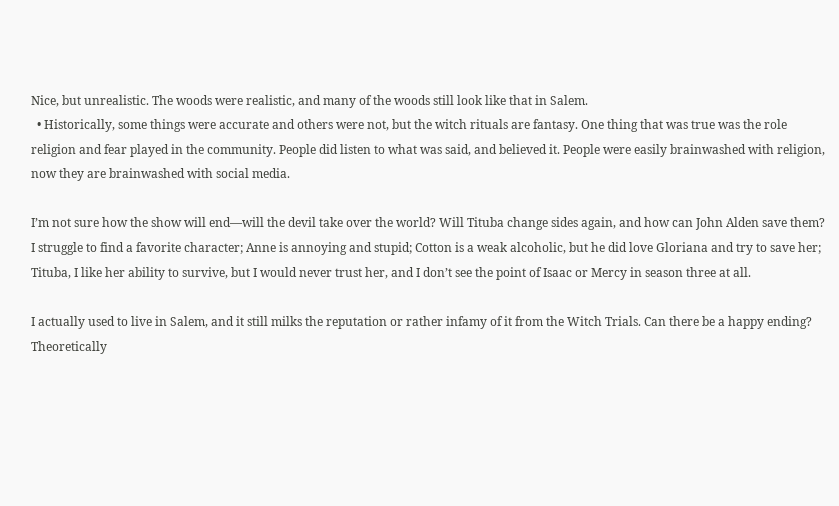Nice, but unrealistic. The woods were realistic, and many of the woods still look like that in Salem.
  • Historically, some things were accurate and others were not, but the witch rituals are fantasy. One thing that was true was the role religion and fear played in the community. People did listen to what was said, and believed it. People were easily brainwashed with religion, now they are brainwashed with social media.

I’m not sure how the show will end—will the devil take over the world? Will Tituba change sides again, and how can John Alden save them? I struggle to find a favorite character; Anne is annoying and stupid; Cotton is a weak alcoholic, but he did love Gloriana and try to save her; Tituba, I like her ability to survive, but I would never trust her, and I don’t see the point of Isaac or Mercy in season three at all.

I actually used to live in Salem, and it still milks the reputation or rather infamy of it from the Witch Trials. Can there be a happy ending? Theoretically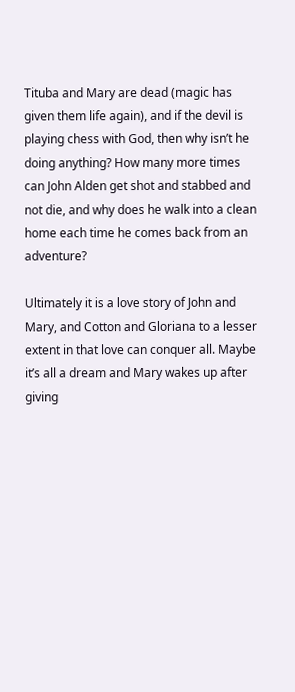Tituba and Mary are dead (magic has given them life again), and if the devil is playing chess with God, then why isn’t he doing anything? How many more times can John Alden get shot and stabbed and not die, and why does he walk into a clean home each time he comes back from an adventure?

Ultimately it is a love story of John and Mary, and Cotton and Gloriana to a lesser extent in that love can conquer all. Maybe it’s all a dream and Mary wakes up after giving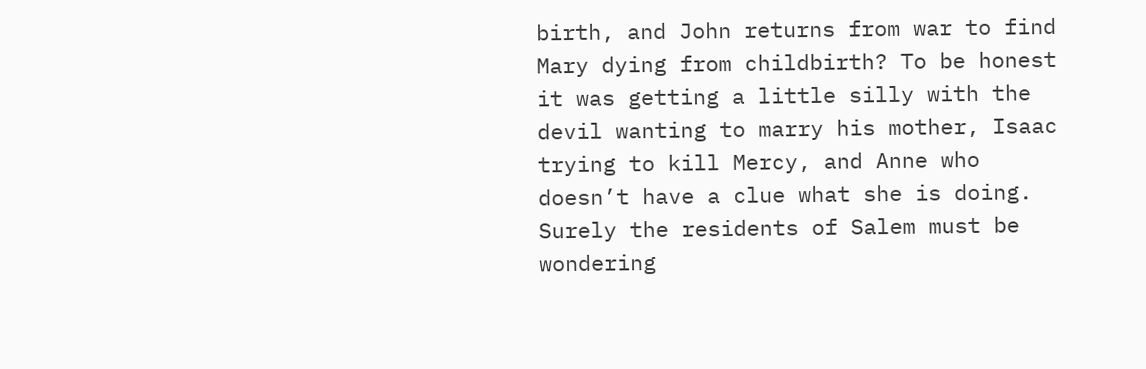birth, and John returns from war to find Mary dying from childbirth? To be honest it was getting a little silly with the devil wanting to marry his mother, Isaac trying to kill Mercy, and Anne who doesn’t have a clue what she is doing. Surely the residents of Salem must be wondering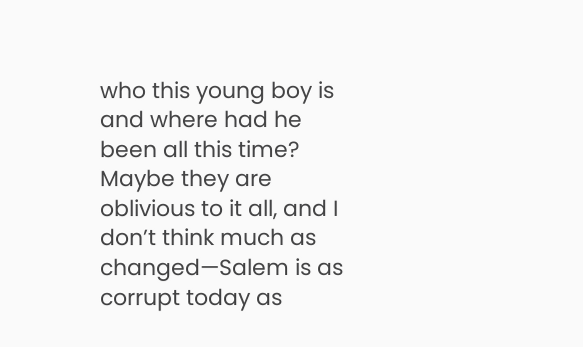who this young boy is and where had he been all this time? Maybe they are oblivious to it all, and I don’t think much as changed—Salem is as corrupt today as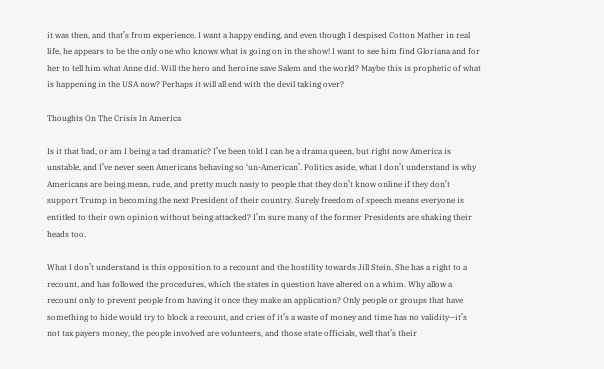it was then, and that’s from experience. I want a happy ending, and even though I despised Cotton Mather in real life, he appears to be the only one who knows what is going on in the show! I want to see him find Gloriana and for her to tell him what Anne did. Will the hero and heroine save Salem and the world? Maybe this is prophetic of what is happening in the USA now? Perhaps it will all end with the devil taking over?

Thoughts On The Crisis In America

Is it that bad, or am I being a tad dramatic? I’ve been told I can be a drama queen, but right now America is unstable, and I’ve never seen Americans behaving so ‘un-American’. Politics aside, what I don’t understand is why Americans are being mean, rude, and pretty much nasty to people that they don’t know online if they don’t support Trump in becoming the next President of their country. Surely freedom of speech means everyone is entitled to their own opinion without being attacked? I’m sure many of the former Presidents are shaking their heads too.

What I don’t understand is this opposition to a recount and the hostility towards Jill Stein. She has a right to a recount, and has followed the procedures, which the states in question have altered on a whim. Why allow a recount only to prevent people from having it once they make an application? Only people or groups that have something to hide would try to block a recount, and cries of it’s a waste of money and time has no validity—it’s not tax payers money, the people involved are volunteers, and those state officials, well that’s their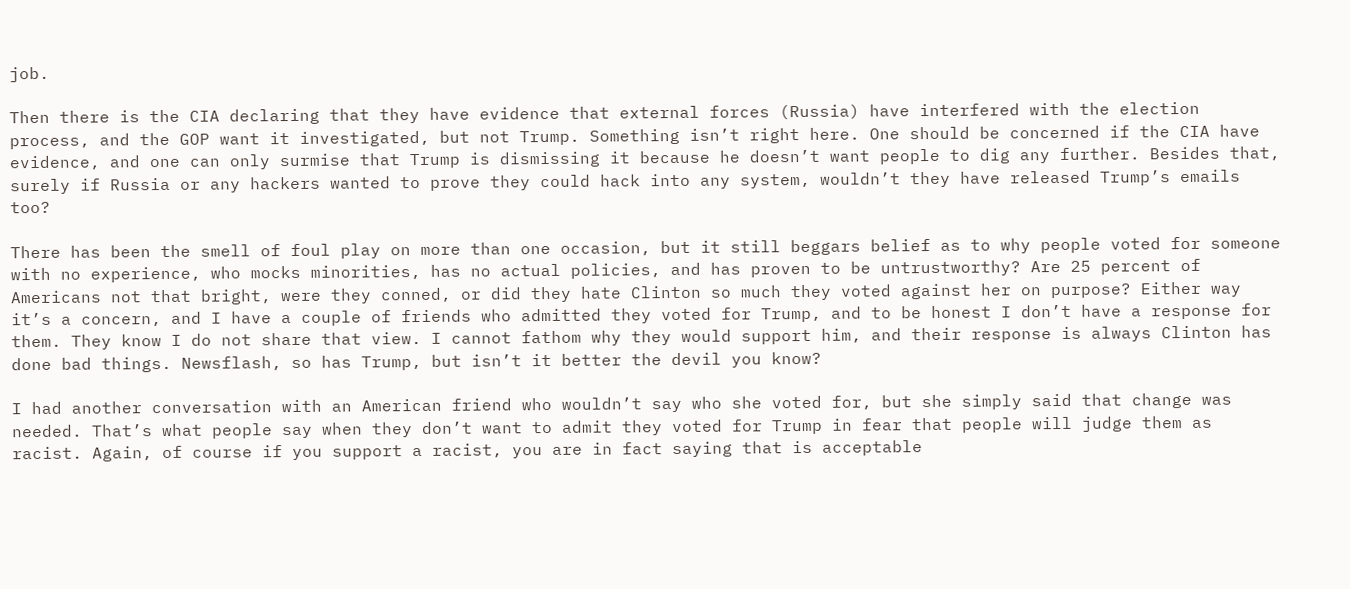job.

Then there is the CIA declaring that they have evidence that external forces (Russia) have interfered with the election process, and the GOP want it investigated, but not Trump. Something isn’t right here. One should be concerned if the CIA have evidence, and one can only surmise that Trump is dismissing it because he doesn’t want people to dig any further. Besides that, surely if Russia or any hackers wanted to prove they could hack into any system, wouldn’t they have released Trump’s emails too?

There has been the smell of foul play on more than one occasion, but it still beggars belief as to why people voted for someone with no experience, who mocks minorities, has no actual policies, and has proven to be untrustworthy? Are 25 percent of Americans not that bright, were they conned, or did they hate Clinton so much they voted against her on purpose? Either way it’s a concern, and I have a couple of friends who admitted they voted for Trump, and to be honest I don’t have a response for them. They know I do not share that view. I cannot fathom why they would support him, and their response is always Clinton has done bad things. Newsflash, so has Trump, but isn’t it better the devil you know?

I had another conversation with an American friend who wouldn’t say who she voted for, but she simply said that change was needed. That’s what people say when they don’t want to admit they voted for Trump in fear that people will judge them as racist. Again, of course if you support a racist, you are in fact saying that is acceptable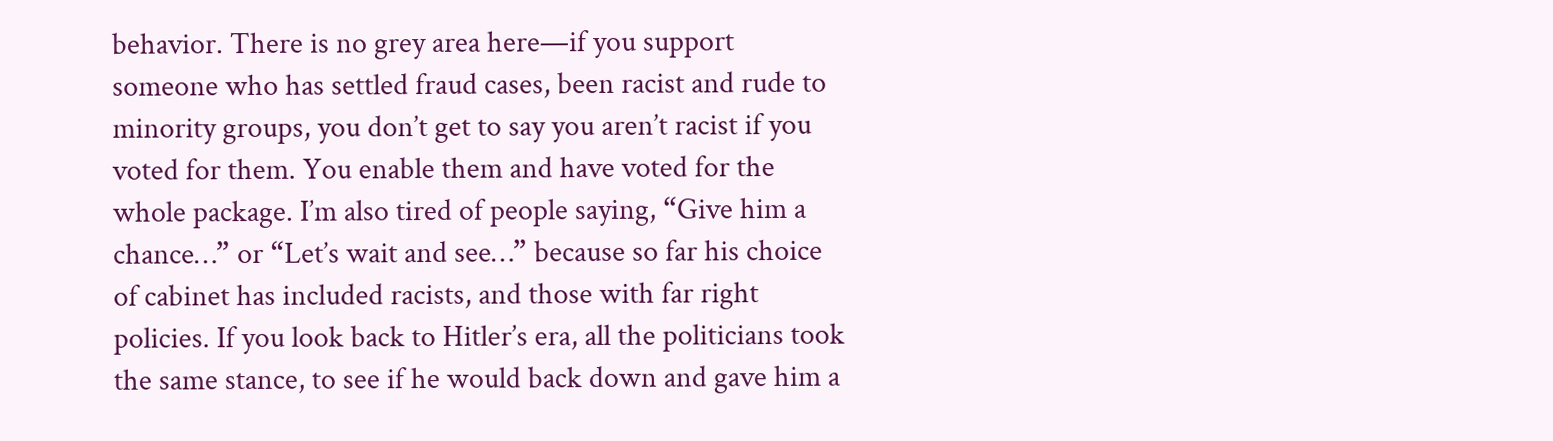behavior. There is no grey area here—if you support someone who has settled fraud cases, been racist and rude to minority groups, you don’t get to say you aren’t racist if you voted for them. You enable them and have voted for the whole package. I’m also tired of people saying, “Give him a chance…” or “Let’s wait and see…” because so far his choice of cabinet has included racists, and those with far right policies. If you look back to Hitler’s era, all the politicians took the same stance, to see if he would back down and gave him a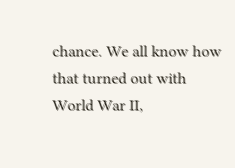chance. We all know how that turned out with World War II,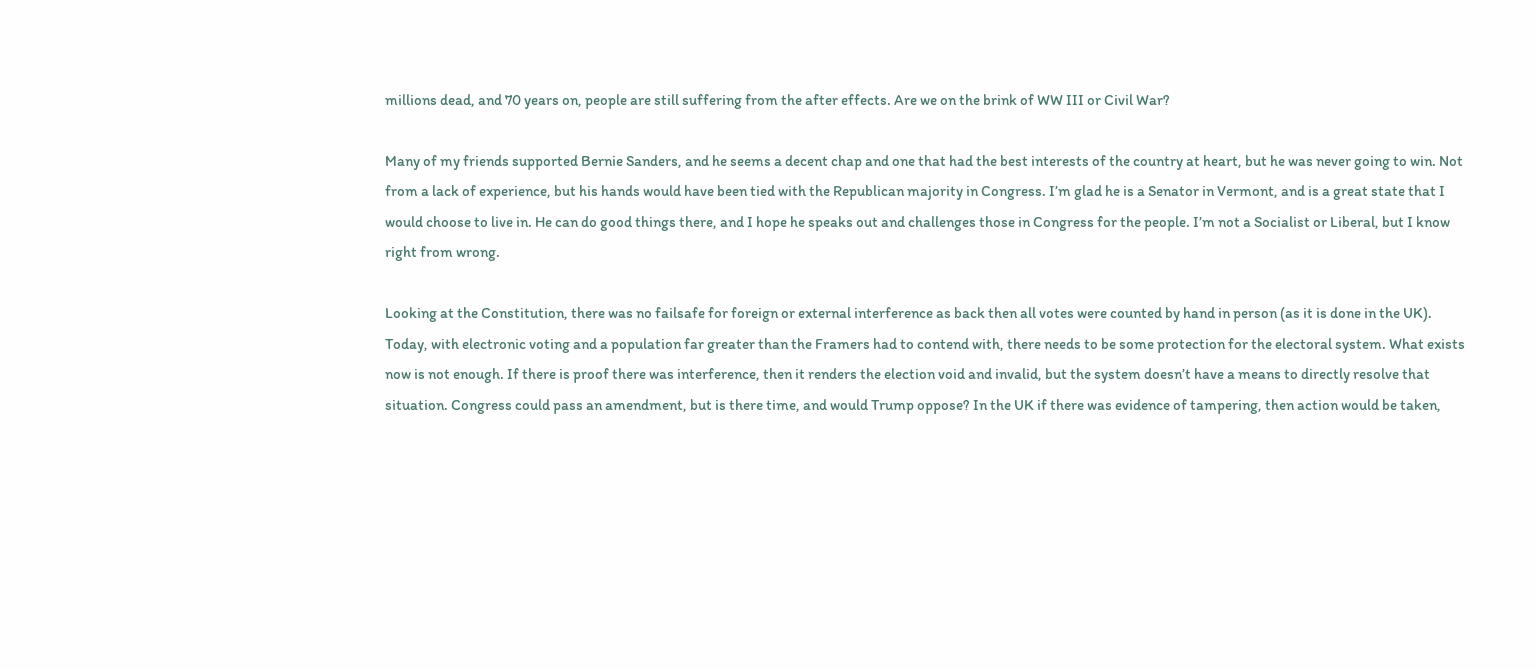millions dead, and 70 years on, people are still suffering from the after effects. Are we on the brink of WW III or Civil War?

Many of my friends supported Bernie Sanders, and he seems a decent chap and one that had the best interests of the country at heart, but he was never going to win. Not from a lack of experience, but his hands would have been tied with the Republican majority in Congress. I’m glad he is a Senator in Vermont, and is a great state that I would choose to live in. He can do good things there, and I hope he speaks out and challenges those in Congress for the people. I’m not a Socialist or Liberal, but I know right from wrong.

Looking at the Constitution, there was no failsafe for foreign or external interference as back then all votes were counted by hand in person (as it is done in the UK). Today, with electronic voting and a population far greater than the Framers had to contend with, there needs to be some protection for the electoral system. What exists now is not enough. If there is proof there was interference, then it renders the election void and invalid, but the system doesn’t have a means to directly resolve that situation. Congress could pass an amendment, but is there time, and would Trump oppose? In the UK if there was evidence of tampering, then action would be taken,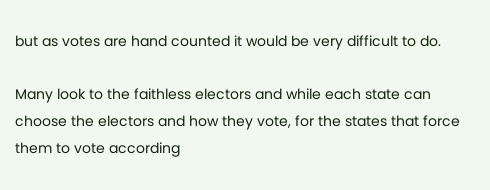but as votes are hand counted it would be very difficult to do.

Many look to the faithless electors and while each state can choose the electors and how they vote, for the states that force them to vote according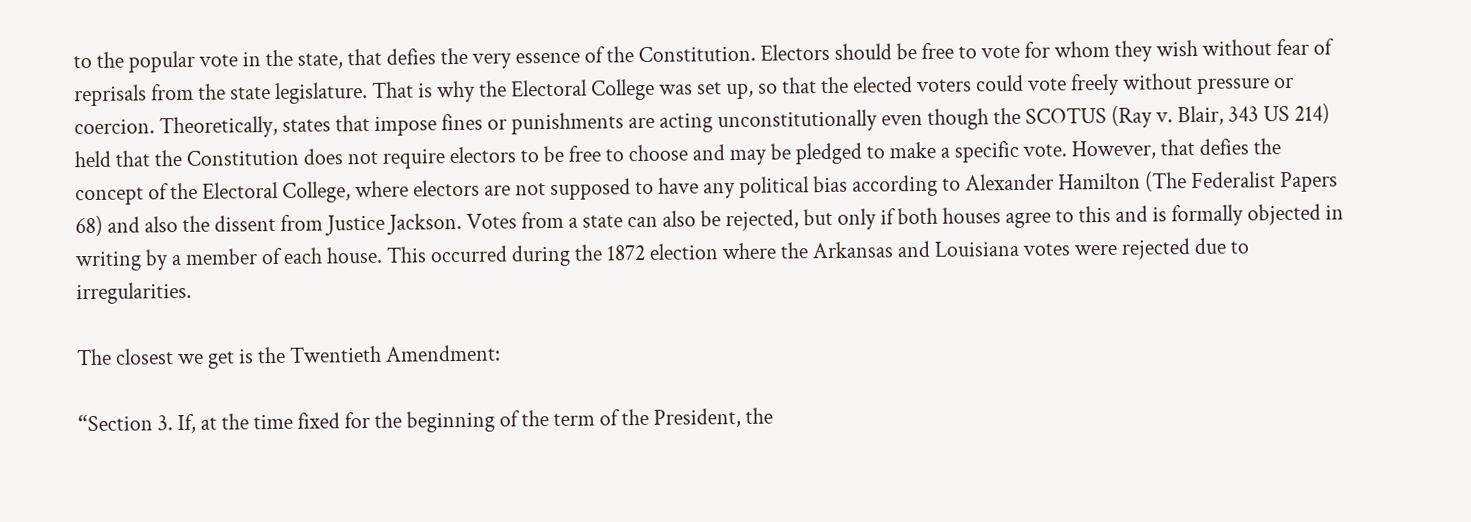to the popular vote in the state, that defies the very essence of the Constitution. Electors should be free to vote for whom they wish without fear of reprisals from the state legislature. That is why the Electoral College was set up, so that the elected voters could vote freely without pressure or coercion. Theoretically, states that impose fines or punishments are acting unconstitutionally even though the SCOTUS (Ray v. Blair, 343 US 214) held that the Constitution does not require electors to be free to choose and may be pledged to make a specific vote. However, that defies the concept of the Electoral College, where electors are not supposed to have any political bias according to Alexander Hamilton (The Federalist Papers 68) and also the dissent from Justice Jackson. Votes from a state can also be rejected, but only if both houses agree to this and is formally objected in writing by a member of each house. This occurred during the 1872 election where the Arkansas and Louisiana votes were rejected due to irregularities.

The closest we get is the Twentieth Amendment:

“Section 3. If, at the time fixed for the beginning of the term of the President, the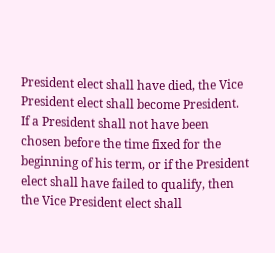President elect shall have died, the Vice President elect shall become President. If a President shall not have been chosen before the time fixed for the beginning of his term, or if the President elect shall have failed to qualify, then the Vice President elect shall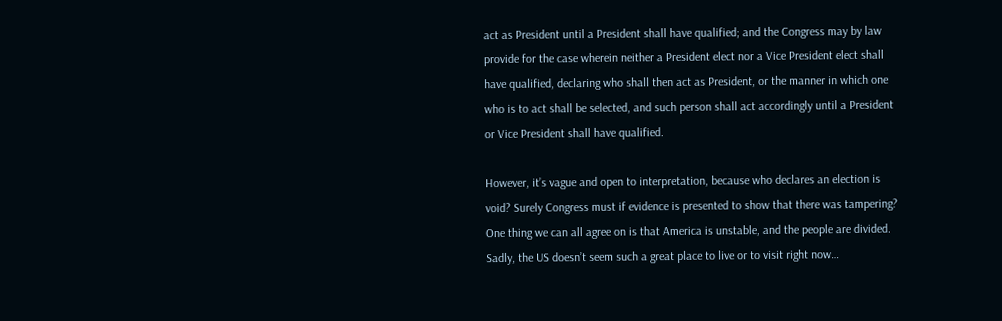act as President until a President shall have qualified; and the Congress may by law provide for the case wherein neither a President elect nor a Vice President elect shall have qualified, declaring who shall then act as President, or the manner in which one who is to act shall be selected, and such person shall act accordingly until a President or Vice President shall have qualified.

However, it’s vague and open to interpretation, because who declares an election is void? Surely Congress must if evidence is presented to show that there was tampering? One thing we can all agree on is that America is unstable, and the people are divided. Sadly, the US doesn’t seem such a great place to live or to visit right now…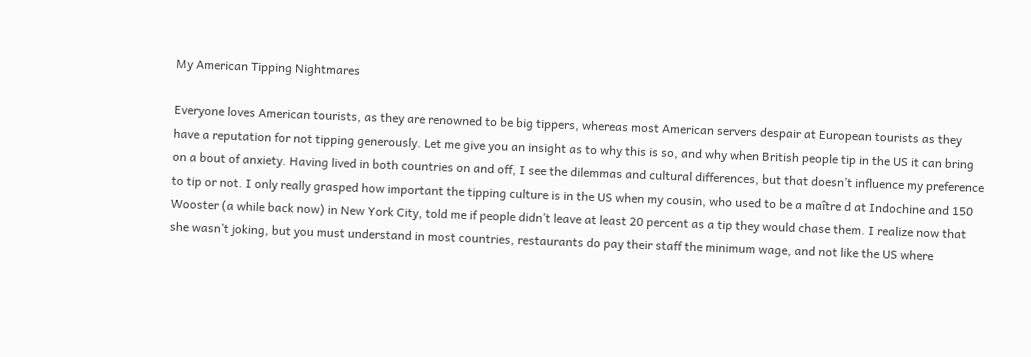My American Tipping Nightmares

Everyone loves American tourists, as they are renowned to be big tippers, whereas most American servers despair at European tourists as they have a reputation for not tipping generously. Let me give you an insight as to why this is so, and why when British people tip in the US it can bring on a bout of anxiety. Having lived in both countries on and off, I see the dilemmas and cultural differences, but that doesn’t influence my preference to tip or not. I only really grasped how important the tipping culture is in the US when my cousin, who used to be a maître d at Indochine and 150 Wooster (a while back now) in New York City, told me if people didn’t leave at least 20 percent as a tip they would chase them. I realize now that she wasn’t joking, but you must understand in most countries, restaurants do pay their staff the minimum wage, and not like the US where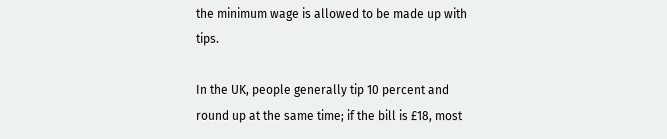the minimum wage is allowed to be made up with tips.

In the UK, people generally tip 10 percent and round up at the same time; if the bill is £18, most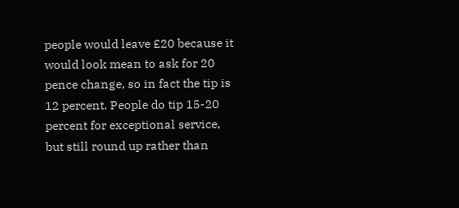people would leave £20 because it would look mean to ask for 20 pence change, so in fact the tip is 12 percent. People do tip 15-20 percent for exceptional service, but still round up rather than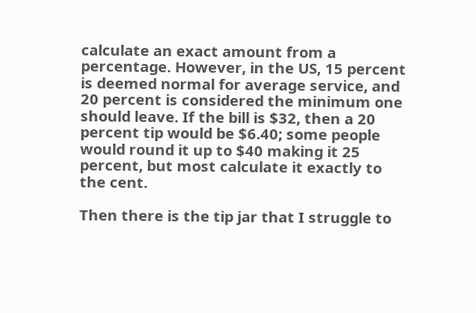calculate an exact amount from a percentage. However, in the US, 15 percent is deemed normal for average service, and 20 percent is considered the minimum one should leave. If the bill is $32, then a 20 percent tip would be $6.40; some people would round it up to $40 making it 25 percent, but most calculate it exactly to the cent.

Then there is the tip jar that I struggle to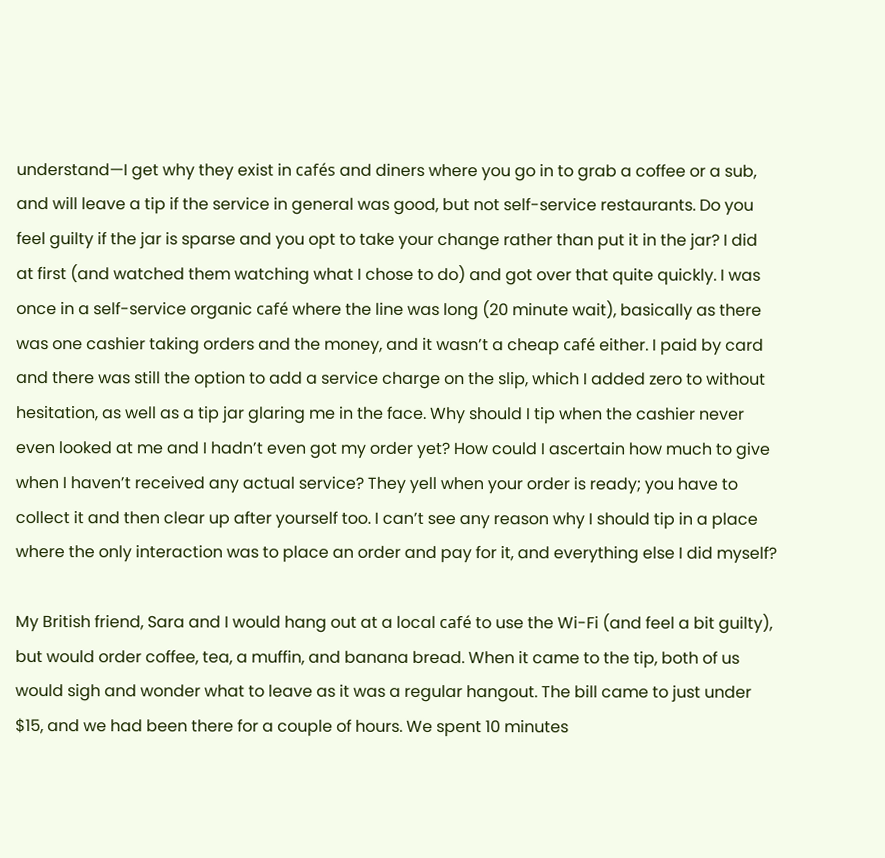understand—I get why they exist in cafés and diners where you go in to grab a coffee or a sub, and will leave a tip if the service in general was good, but not self-service restaurants. Do you feel guilty if the jar is sparse and you opt to take your change rather than put it in the jar? I did at first (and watched them watching what I chose to do) and got over that quite quickly. I was once in a self-service organic café where the line was long (20 minute wait), basically as there was one cashier taking orders and the money, and it wasn’t a cheap café either. I paid by card and there was still the option to add a service charge on the slip, which I added zero to without hesitation, as well as a tip jar glaring me in the face. Why should I tip when the cashier never even looked at me and I hadn’t even got my order yet? How could I ascertain how much to give when I haven’t received any actual service? They yell when your order is ready; you have to collect it and then clear up after yourself too. I can’t see any reason why I should tip in a place where the only interaction was to place an order and pay for it, and everything else I did myself?

My British friend, Sara and I would hang out at a local café to use the Wi-Fi (and feel a bit guilty), but would order coffee, tea, a muffin, and banana bread. When it came to the tip, both of us would sigh and wonder what to leave as it was a regular hangout. The bill came to just under $15, and we had been there for a couple of hours. We spent 10 minutes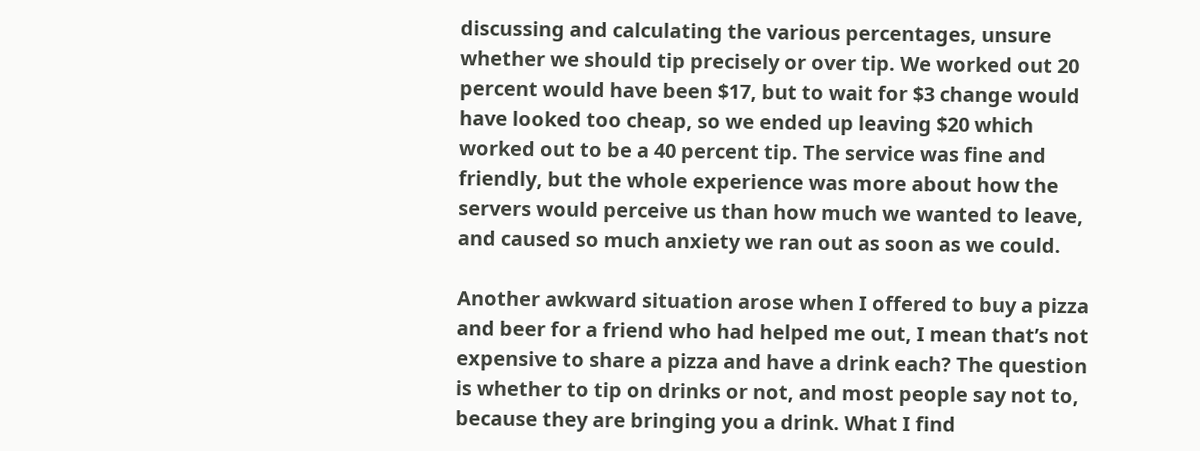discussing and calculating the various percentages, unsure whether we should tip precisely or over tip. We worked out 20 percent would have been $17, but to wait for $3 change would have looked too cheap, so we ended up leaving $20 which worked out to be a 40 percent tip. The service was fine and friendly, but the whole experience was more about how the servers would perceive us than how much we wanted to leave, and caused so much anxiety we ran out as soon as we could.

Another awkward situation arose when I offered to buy a pizza and beer for a friend who had helped me out, I mean that’s not expensive to share a pizza and have a drink each? The question is whether to tip on drinks or not, and most people say not to, because they are bringing you a drink. What I find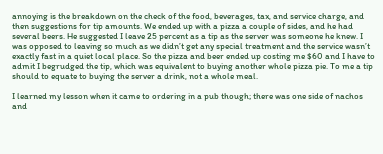annoying is the breakdown on the check of the food, beverages, tax, and service charge, and then suggestions for tip amounts. We ended up with a pizza a couple of sides, and he had several beers. He suggested I leave 25 percent as a tip as the server was someone he knew. I was opposed to leaving so much as we didn’t get any special treatment and the service wasn’t exactly fast in a quiet local place. So the pizza and beer ended up costing me $60 and I have to admit I begrudged the tip, which was equivalent to buying another whole pizza pie. To me a tip should to equate to buying the server a drink, not a whole meal.

I learned my lesson when it came to ordering in a pub though; there was one side of nachos and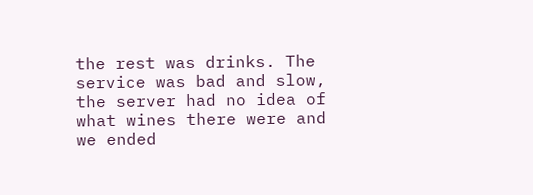the rest was drinks. The service was bad and slow, the server had no idea of what wines there were and we ended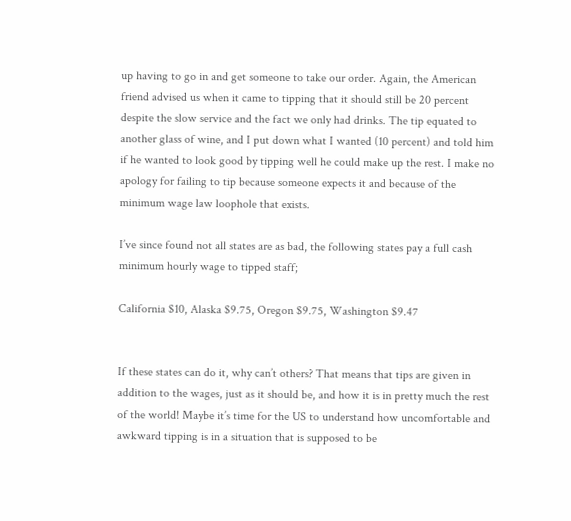up having to go in and get someone to take our order. Again, the American friend advised us when it came to tipping that it should still be 20 percent despite the slow service and the fact we only had drinks. The tip equated to another glass of wine, and I put down what I wanted (10 percent) and told him if he wanted to look good by tipping well he could make up the rest. I make no apology for failing to tip because someone expects it and because of the minimum wage law loophole that exists.

I’ve since found not all states are as bad, the following states pay a full cash minimum hourly wage to tipped staff;

California $10, Alaska $9.75, Oregon $9.75, Washington $9.47


If these states can do it, why can’t others? That means that tips are given in addition to the wages, just as it should be, and how it is in pretty much the rest of the world! Maybe it’s time for the US to understand how uncomfortable and awkward tipping is in a situation that is supposed to be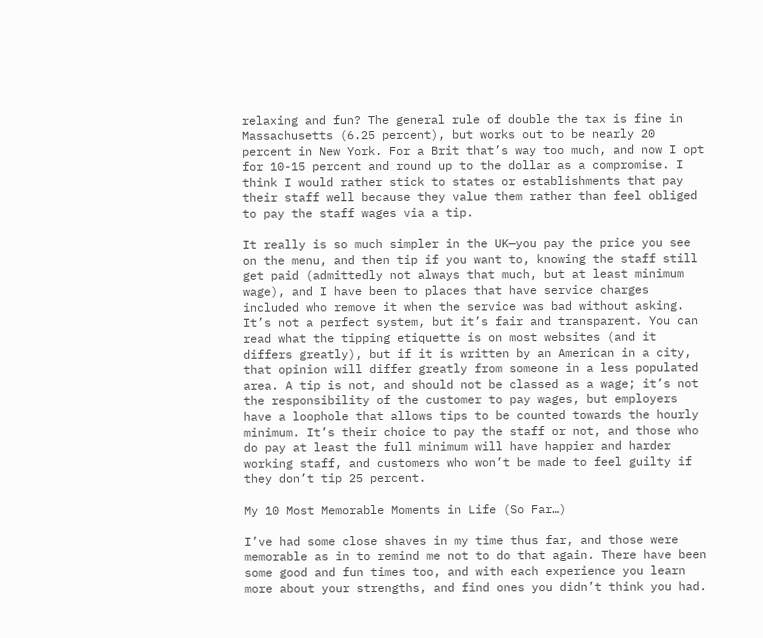relaxing and fun? The general rule of double the tax is fine in Massachusetts (6.25 percent), but works out to be nearly 20 percent in New York. For a Brit that’s way too much, and now I opt for 10-15 percent and round up to the dollar as a compromise. I think I would rather stick to states or establishments that pay their staff well because they value them rather than feel obliged to pay the staff wages via a tip.

It really is so much simpler in the UK—you pay the price you see on the menu, and then tip if you want to, knowing the staff still get paid (admittedly not always that much, but at least minimum wage), and I have been to places that have service charges included who remove it when the service was bad without asking. It’s not a perfect system, but it’s fair and transparent. You can read what the tipping etiquette is on most websites (and it differs greatly), but if it is written by an American in a city, that opinion will differ greatly from someone in a less populated area. A tip is not, and should not be classed as a wage; it’s not the responsibility of the customer to pay wages, but employers have a loophole that allows tips to be counted towards the hourly minimum. It’s their choice to pay the staff or not, and those who do pay at least the full minimum will have happier and harder working staff, and customers who won’t be made to feel guilty if they don’t tip 25 percent.

My 10 Most Memorable Moments in Life (So Far…)

I’ve had some close shaves in my time thus far, and those were memorable as in to remind me not to do that again. There have been some good and fun times too, and with each experience you learn more about your strengths, and find ones you didn’t think you had.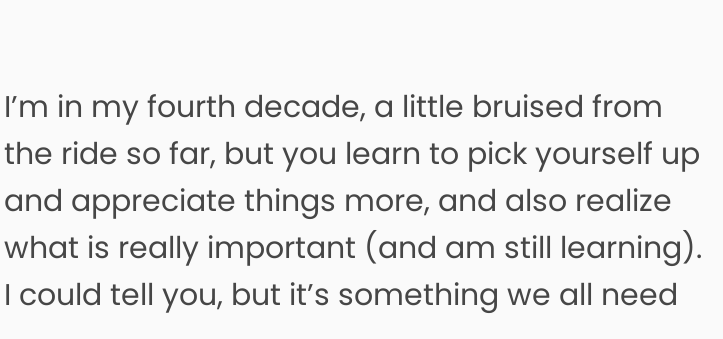I’m in my fourth decade, a little bruised from the ride so far, but you learn to pick yourself up and appreciate things more, and also realize what is really important (and am still learning). I could tell you, but it’s something we all need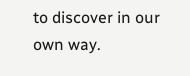to discover in our own way.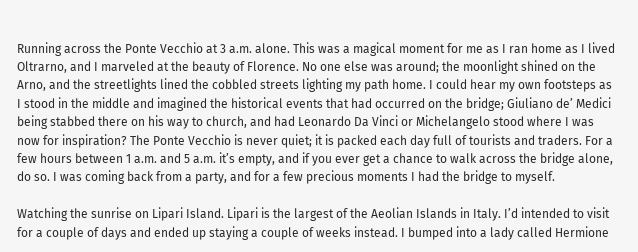Running across the Ponte Vecchio at 3 a.m. alone. This was a magical moment for me as I ran home as I lived Oltrarno, and I marveled at the beauty of Florence. No one else was around; the moonlight shined on the Arno, and the streetlights lined the cobbled streets lighting my path home. I could hear my own footsteps as I stood in the middle and imagined the historical events that had occurred on the bridge; Giuliano de’ Medici being stabbed there on his way to church, and had Leonardo Da Vinci or Michelangelo stood where I was now for inspiration? The Ponte Vecchio is never quiet; it is packed each day full of tourists and traders. For a few hours between 1 a.m. and 5 a.m. it’s empty, and if you ever get a chance to walk across the bridge alone, do so. I was coming back from a party, and for a few precious moments I had the bridge to myself.

Watching the sunrise on Lipari Island. Lipari is the largest of the Aeolian Islands in Italy. I’d intended to visit for a couple of days and ended up staying a couple of weeks instead. I bumped into a lady called Hermione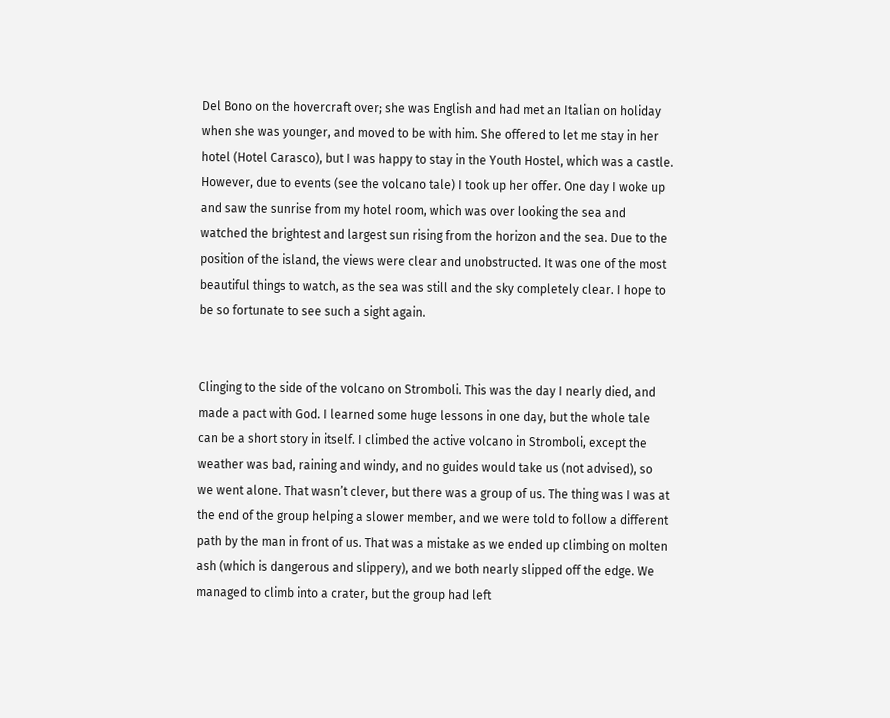Del Bono on the hovercraft over; she was English and had met an Italian on holiday when she was younger, and moved to be with him. She offered to let me stay in her hotel (Hotel Carasco), but I was happy to stay in the Youth Hostel, which was a castle. However, due to events (see the volcano tale) I took up her offer. One day I woke up and saw the sunrise from my hotel room, which was over looking the sea and watched the brightest and largest sun rising from the horizon and the sea. Due to the position of the island, the views were clear and unobstructed. It was one of the most beautiful things to watch, as the sea was still and the sky completely clear. I hope to be so fortunate to see such a sight again.


Clinging to the side of the volcano on Stromboli. This was the day I nearly died, and made a pact with God. I learned some huge lessons in one day, but the whole tale can be a short story in itself. I climbed the active volcano in Stromboli, except the weather was bad, raining and windy, and no guides would take us (not advised), so we went alone. That wasn’t clever, but there was a group of us. The thing was I was at the end of the group helping a slower member, and we were told to follow a different path by the man in front of us. That was a mistake as we ended up climbing on molten ash (which is dangerous and slippery), and we both nearly slipped off the edge. We managed to climb into a crater, but the group had left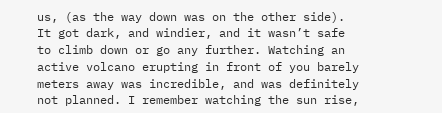us, (as the way down was on the other side). It got dark, and windier, and it wasn’t safe to climb down or go any further. Watching an active volcano erupting in front of you barely meters away was incredible, and was definitely not planned. I remember watching the sun rise,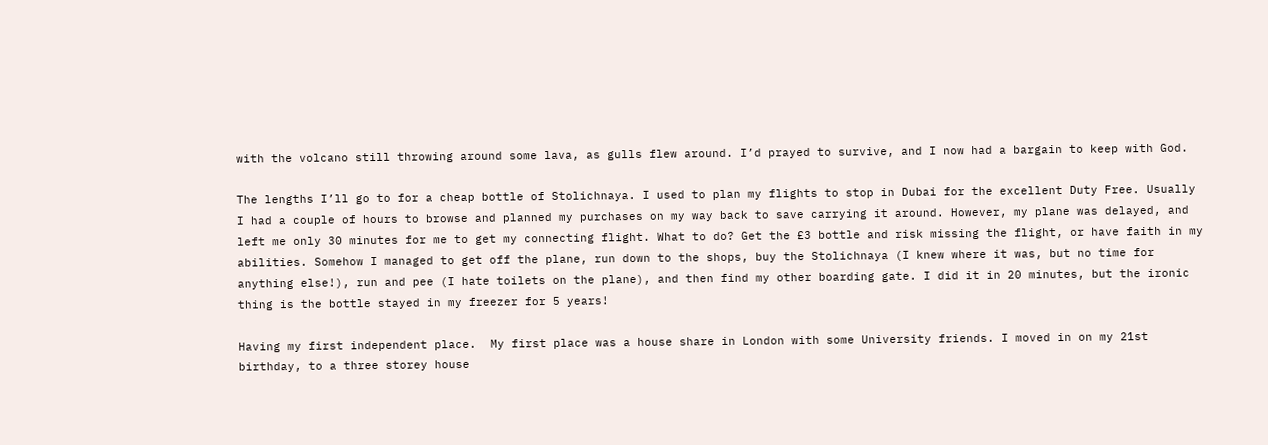with the volcano still throwing around some lava, as gulls flew around. I’d prayed to survive, and I now had a bargain to keep with God.

The lengths I’ll go to for a cheap bottle of Stolichnaya. I used to plan my flights to stop in Dubai for the excellent Duty Free. Usually I had a couple of hours to browse and planned my purchases on my way back to save carrying it around. However, my plane was delayed, and left me only 30 minutes for me to get my connecting flight. What to do? Get the £3 bottle and risk missing the flight, or have faith in my abilities. Somehow I managed to get off the plane, run down to the shops, buy the Stolichnaya (I knew where it was, but no time for anything else!), run and pee (I hate toilets on the plane), and then find my other boarding gate. I did it in 20 minutes, but the ironic thing is the bottle stayed in my freezer for 5 years!

Having my first independent place.  My first place was a house share in London with some University friends. I moved in on my 21st birthday, to a three storey house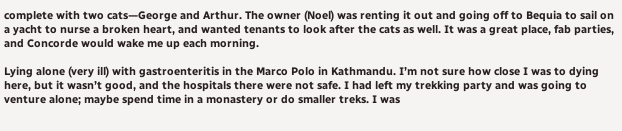complete with two cats—George and Arthur. The owner (Noel) was renting it out and going off to Bequia to sail on a yacht to nurse a broken heart, and wanted tenants to look after the cats as well. It was a great place, fab parties, and Concorde would wake me up each morning.

Lying alone (very ill) with gastroenteritis in the Marco Polo in Kathmandu. I’m not sure how close I was to dying here, but it wasn’t good, and the hospitals there were not safe. I had left my trekking party and was going to venture alone; maybe spend time in a monastery or do smaller treks. I was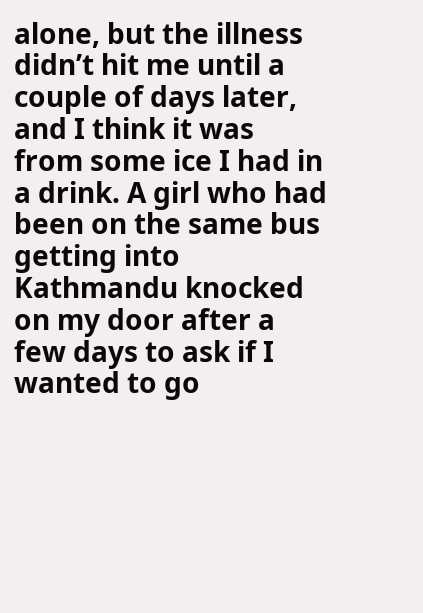alone, but the illness didn’t hit me until a couple of days later, and I think it was from some ice I had in a drink. A girl who had been on the same bus getting into Kathmandu knocked on my door after a few days to ask if I wanted to go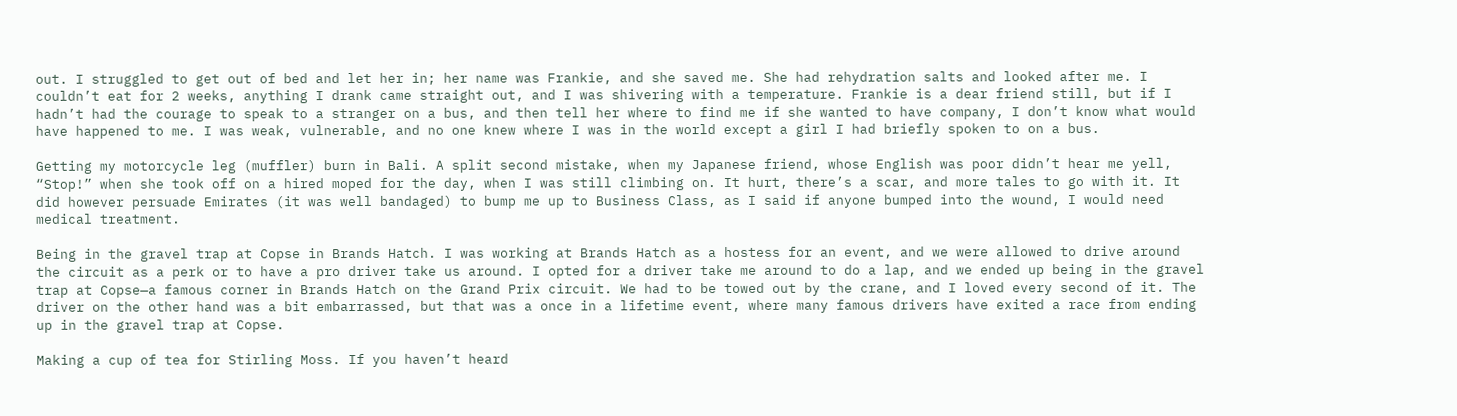out. I struggled to get out of bed and let her in; her name was Frankie, and she saved me. She had rehydration salts and looked after me. I couldn’t eat for 2 weeks, anything I drank came straight out, and I was shivering with a temperature. Frankie is a dear friend still, but if I hadn’t had the courage to speak to a stranger on a bus, and then tell her where to find me if she wanted to have company, I don’t know what would have happened to me. I was weak, vulnerable, and no one knew where I was in the world except a girl I had briefly spoken to on a bus.

Getting my motorcycle leg (muffler) burn in Bali. A split second mistake, when my Japanese friend, whose English was poor didn’t hear me yell, “Stop!” when she took off on a hired moped for the day, when I was still climbing on. It hurt, there’s a scar, and more tales to go with it. It did however persuade Emirates (it was well bandaged) to bump me up to Business Class, as I said if anyone bumped into the wound, I would need medical treatment.

Being in the gravel trap at Copse in Brands Hatch. I was working at Brands Hatch as a hostess for an event, and we were allowed to drive around the circuit as a perk or to have a pro driver take us around. I opted for a driver take me around to do a lap, and we ended up being in the gravel trap at Copse—a famous corner in Brands Hatch on the Grand Prix circuit. We had to be towed out by the crane, and I loved every second of it. The driver on the other hand was a bit embarrassed, but that was a once in a lifetime event, where many famous drivers have exited a race from ending up in the gravel trap at Copse.

Making a cup of tea for Stirling Moss. If you haven’t heard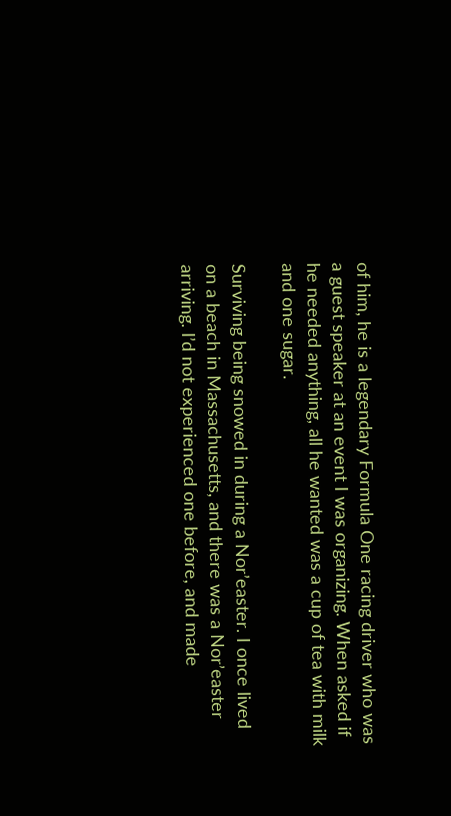of him, he is a legendary Formula One racing driver who was a guest speaker at an event I was organizing. When asked if he needed anything, all he wanted was a cup of tea with milk and one sugar.

Surviving being snowed in during a Nor’easter. I once lived on a beach in Massachusetts, and there was a Nor’easter arriving. I’d not experienced one before, and made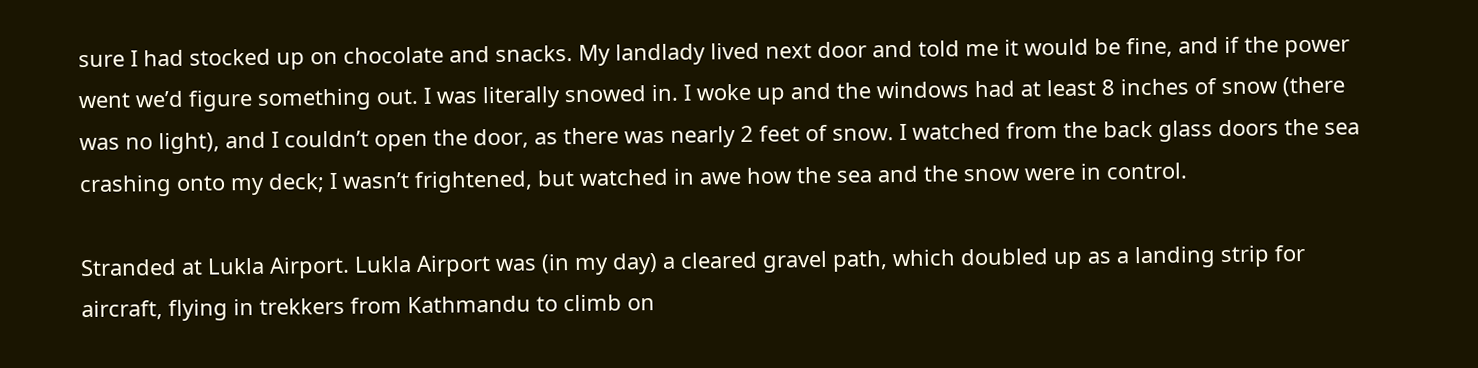sure I had stocked up on chocolate and snacks. My landlady lived next door and told me it would be fine, and if the power went we’d figure something out. I was literally snowed in. I woke up and the windows had at least 8 inches of snow (there was no light), and I couldn’t open the door, as there was nearly 2 feet of snow. I watched from the back glass doors the sea crashing onto my deck; I wasn’t frightened, but watched in awe how the sea and the snow were in control.

Stranded at Lukla Airport. Lukla Airport was (in my day) a cleared gravel path, which doubled up as a landing strip for aircraft, flying in trekkers from Kathmandu to climb on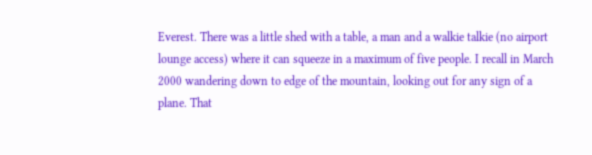Everest. There was a little shed with a table, a man and a walkie talkie (no airport lounge access) where it can squeeze in a maximum of five people. I recall in March 2000 wandering down to edge of the mountain, looking out for any sign of a plane. That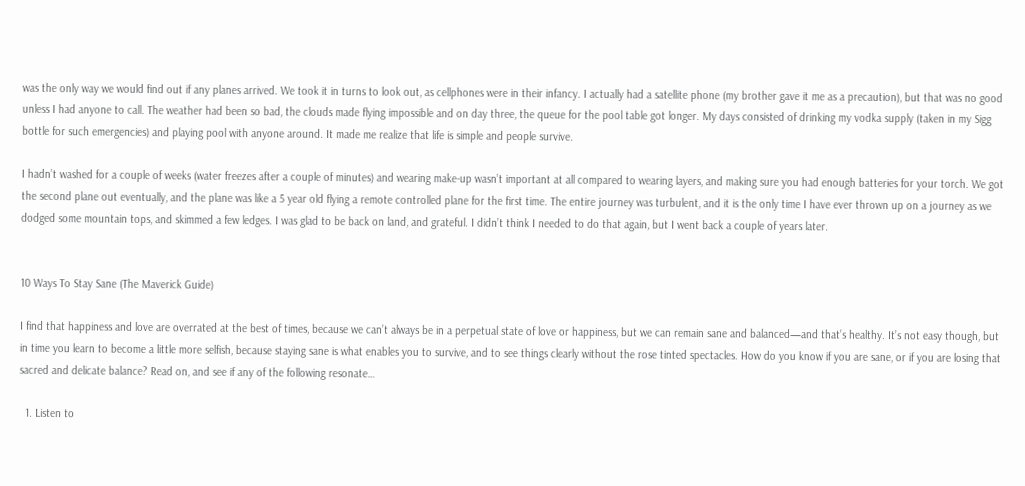was the only way we would find out if any planes arrived. We took it in turns to look out, as cellphones were in their infancy. I actually had a satellite phone (my brother gave it me as a precaution), but that was no good unless I had anyone to call. The weather had been so bad, the clouds made flying impossible and on day three, the queue for the pool table got longer. My days consisted of drinking my vodka supply (taken in my Sigg bottle for such emergencies) and playing pool with anyone around. It made me realize that life is simple and people survive.

I hadn’t washed for a couple of weeks (water freezes after a couple of minutes) and wearing make-up wasn’t important at all compared to wearing layers, and making sure you had enough batteries for your torch. We got the second plane out eventually, and the plane was like a 5 year old flying a remote controlled plane for the first time. The entire journey was turbulent, and it is the only time I have ever thrown up on a journey as we dodged some mountain tops, and skimmed a few ledges. I was glad to be back on land, and grateful. I didn’t think I needed to do that again, but I went back a couple of years later.


10 Ways To Stay Sane (The Maverick Guide)

I find that happiness and love are overrated at the best of times, because we can’t always be in a perpetual state of love or happiness, but we can remain sane and balanced—and that’s healthy. It’s not easy though, but in time you learn to become a little more selfish, because staying sane is what enables you to survive, and to see things clearly without the rose tinted spectacles. How do you know if you are sane, or if you are losing that sacred and delicate balance? Read on, and see if any of the following resonate…

  1. Listen to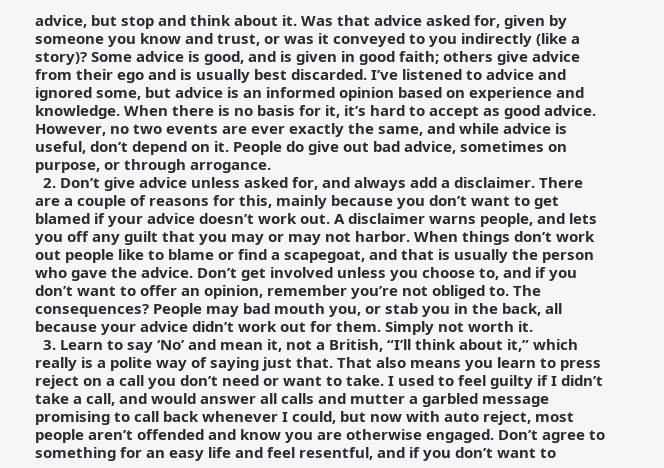advice, but stop and think about it. Was that advice asked for, given by someone you know and trust, or was it conveyed to you indirectly (like a story)? Some advice is good, and is given in good faith; others give advice from their ego and is usually best discarded. I’ve listened to advice and ignored some, but advice is an informed opinion based on experience and knowledge. When there is no basis for it, it’s hard to accept as good advice. However, no two events are ever exactly the same, and while advice is useful, don’t depend on it. People do give out bad advice, sometimes on purpose, or through arrogance.
  2. Don’t give advice unless asked for, and always add a disclaimer. There are a couple of reasons for this, mainly because you don’t want to get blamed if your advice doesn’t work out. A disclaimer warns people, and lets you off any guilt that you may or may not harbor. When things don’t work out people like to blame or find a scapegoat, and that is usually the person who gave the advice. Don’t get involved unless you choose to, and if you don’t want to offer an opinion, remember you’re not obliged to. The consequences? People may bad mouth you, or stab you in the back, all because your advice didn’t work out for them. Simply not worth it.
  3. Learn to say ‘No’ and mean it, not a British, “I’ll think about it,” which really is a polite way of saying just that. That also means you learn to press reject on a call you don’t need or want to take. I used to feel guilty if I didn’t take a call, and would answer all calls and mutter a garbled message promising to call back whenever I could, but now with auto reject, most people aren’t offended and know you are otherwise engaged. Don’t agree to something for an easy life and feel resentful, and if you don’t want to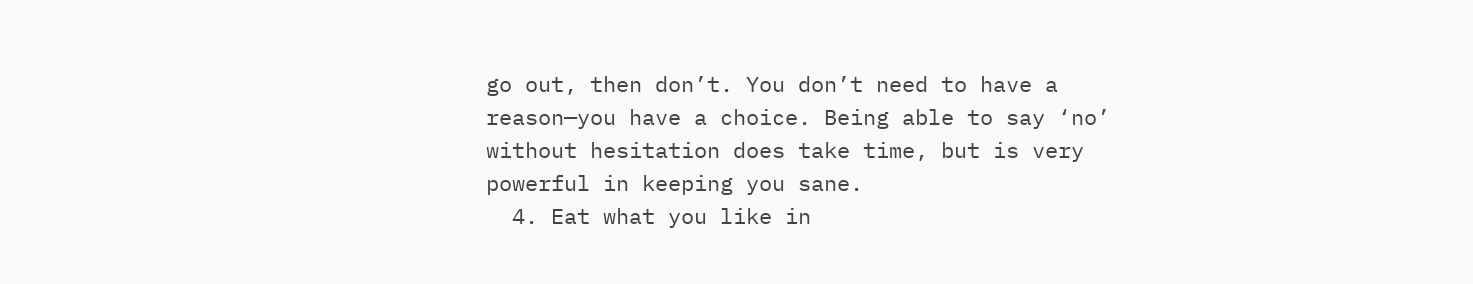go out, then don’t. You don’t need to have a reason—you have a choice. Being able to say ‘no’ without hesitation does take time, but is very powerful in keeping you sane.
  4. Eat what you like in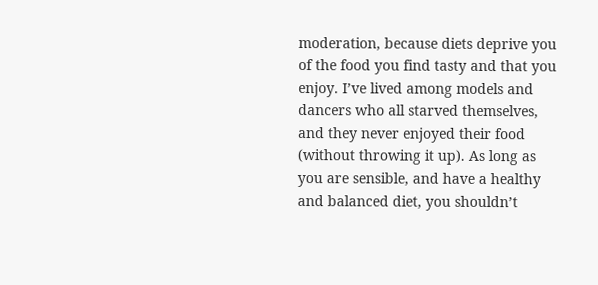moderation, because diets deprive you of the food you find tasty and that you enjoy. I’ve lived among models and dancers who all starved themselves, and they never enjoyed their food (without throwing it up). As long as you are sensible, and have a healthy and balanced diet, you shouldn’t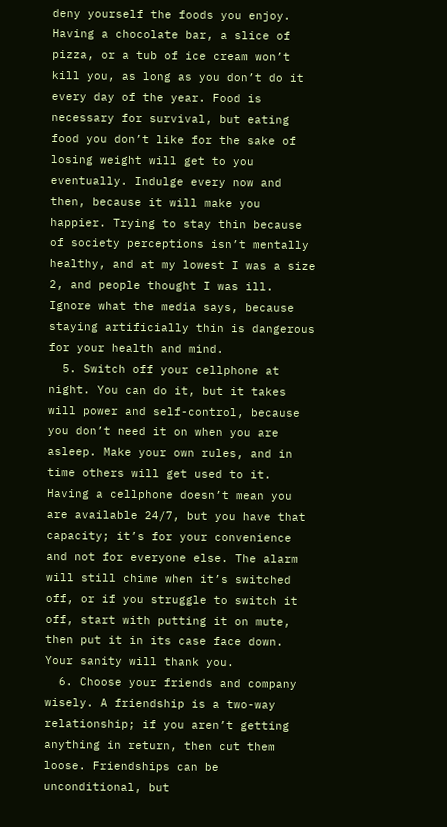deny yourself the foods you enjoy. Having a chocolate bar, a slice of pizza, or a tub of ice cream won’t kill you, as long as you don’t do it every day of the year. Food is necessary for survival, but eating food you don’t like for the sake of losing weight will get to you eventually. Indulge every now and then, because it will make you happier. Trying to stay thin because of society perceptions isn’t mentally healthy, and at my lowest I was a size 2, and people thought I was ill. Ignore what the media says, because staying artificially thin is dangerous for your health and mind.
  5. Switch off your cellphone at night. You can do it, but it takes will power and self-control, because you don’t need it on when you are asleep. Make your own rules, and in time others will get used to it. Having a cellphone doesn’t mean you are available 24/7, but you have that capacity; it’s for your convenience and not for everyone else. The alarm will still chime when it’s switched off, or if you struggle to switch it off, start with putting it on mute, then put it in its case face down. Your sanity will thank you.
  6. Choose your friends and company wisely. A friendship is a two-way relationship; if you aren’t getting anything in return, then cut them loose. Friendships can be unconditional, but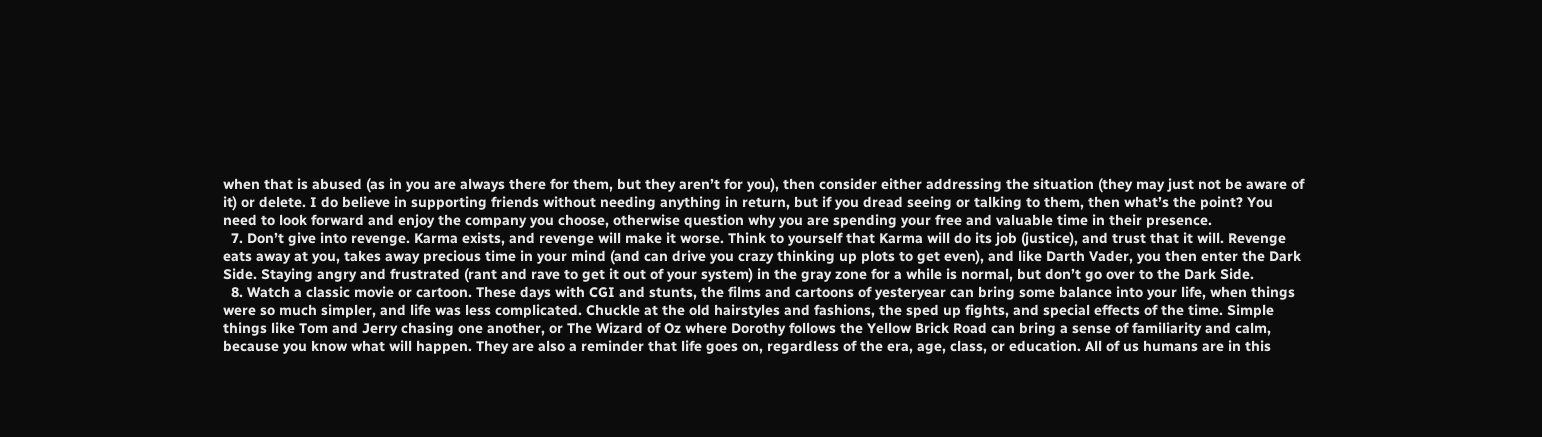when that is abused (as in you are always there for them, but they aren’t for you), then consider either addressing the situation (they may just not be aware of it) or delete. I do believe in supporting friends without needing anything in return, but if you dread seeing or talking to them, then what’s the point? You need to look forward and enjoy the company you choose, otherwise question why you are spending your free and valuable time in their presence.
  7. Don’t give into revenge. Karma exists, and revenge will make it worse. Think to yourself that Karma will do its job (justice), and trust that it will. Revenge eats away at you, takes away precious time in your mind (and can drive you crazy thinking up plots to get even), and like Darth Vader, you then enter the Dark Side. Staying angry and frustrated (rant and rave to get it out of your system) in the gray zone for a while is normal, but don’t go over to the Dark Side.
  8. Watch a classic movie or cartoon. These days with CGI and stunts, the films and cartoons of yesteryear can bring some balance into your life, when things were so much simpler, and life was less complicated. Chuckle at the old hairstyles and fashions, the sped up fights, and special effects of the time. Simple things like Tom and Jerry chasing one another, or The Wizard of Oz where Dorothy follows the Yellow Brick Road can bring a sense of familiarity and calm, because you know what will happen. They are also a reminder that life goes on, regardless of the era, age, class, or education. All of us humans are in this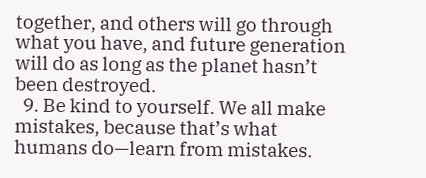together, and others will go through what you have, and future generation will do as long as the planet hasn’t been destroyed.
  9. Be kind to yourself. We all make mistakes, because that’s what humans do—learn from mistakes.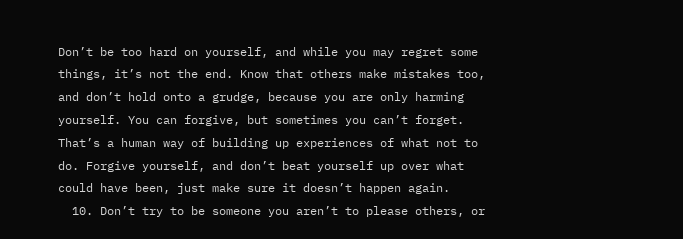Don’t be too hard on yourself, and while you may regret some things, it’s not the end. Know that others make mistakes too, and don’t hold onto a grudge, because you are only harming yourself. You can forgive, but sometimes you can’t forget. That’s a human way of building up experiences of what not to do. Forgive yourself, and don’t beat yourself up over what could have been, just make sure it doesn’t happen again.
  10. Don’t try to be someone you aren’t to please others, or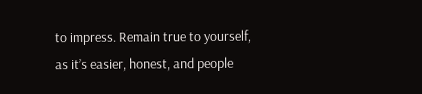to impress. Remain true to yourself, as it’s easier, honest, and people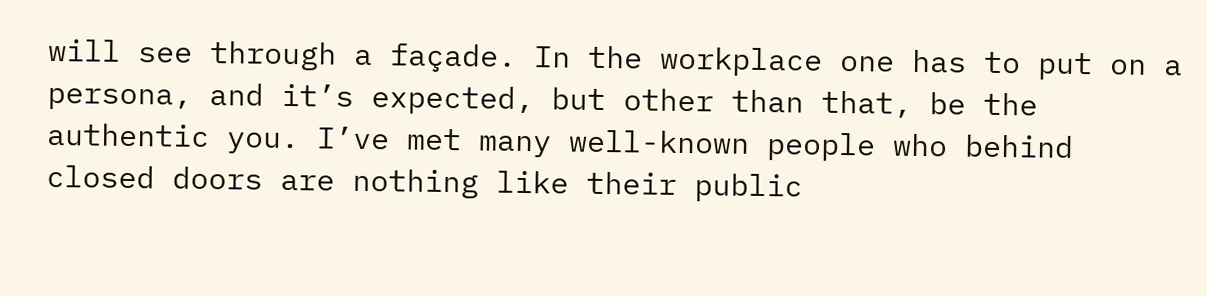will see through a façade. In the workplace one has to put on a persona, and it’s expected, but other than that, be the authentic you. I’ve met many well-known people who behind closed doors are nothing like their public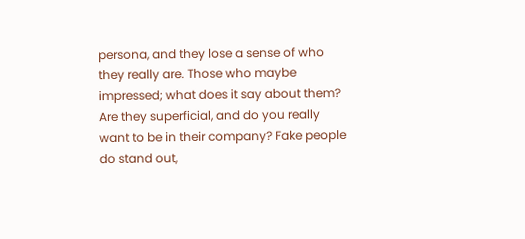persona, and they lose a sense of who they really are. Those who maybe impressed; what does it say about them? Are they superficial, and do you really want to be in their company? Fake people do stand out,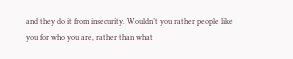and they do it from insecurity. Wouldn’t you rather people like you for who you are, rather than what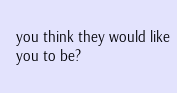you think they would like you to be?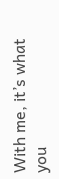With me, it’s what you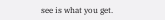see is what you get.